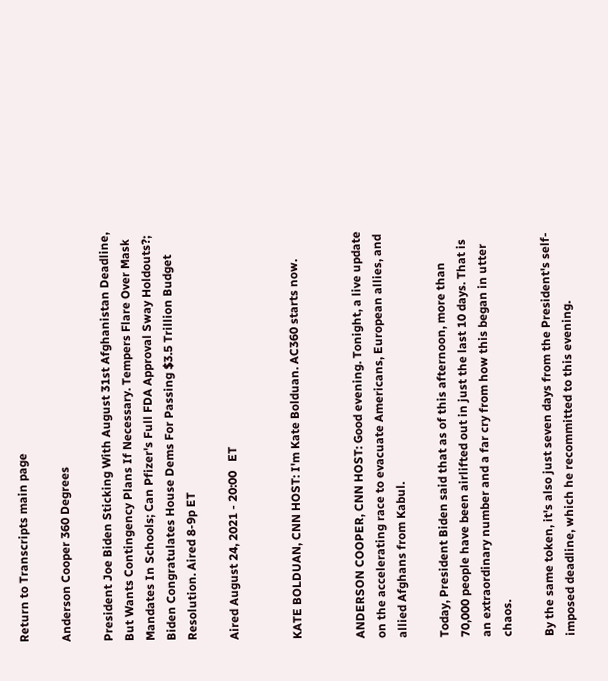Return to Transcripts main page

Anderson Cooper 360 Degrees

President Joe Biden Sticking With August 31st Afghanistan Deadline, But Wants Contingency Plans If Necessary. Tempers Flare Over Mask Mandates In Schools; Can Pfizer's Full FDA Approval Sway Holdouts?; Biden Congratulates House Dems For Passing $3.5 Trillion Budget Resolution. Aired 8-9p ET

Aired August 24, 2021 - 20:00   ET


KATE BOLDUAN, CNN HOST: I'm Kate Bolduan. AC360 starts now.


ANDERSON COOPER, CNN HOST: Good evening. Tonight, a live update on the accelerating race to evacuate Americans, European allies, and allied Afghans from Kabul.

Today, President Biden said that as of this afternoon, more than 70,000 people have been airlifted out in just the last 10 days. That is an extraordinary number and a far cry from how this began in utter chaos.

By the same token, it's also just seven days from the President's self-imposed deadline, which he recommitted to this evening.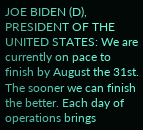JOE BIDEN (D), PRESIDENT OF THE UNITED STATES: We are currently on pace to finish by August the 31st. The sooner we can finish the better. Each day of operations brings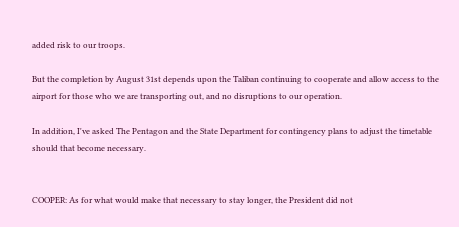added risk to our troops.

But the completion by August 31st depends upon the Taliban continuing to cooperate and allow access to the airport for those who we are transporting out, and no disruptions to our operation.

In addition, I've asked The Pentagon and the State Department for contingency plans to adjust the timetable should that become necessary.


COOPER: As for what would make that necessary to stay longer, the President did not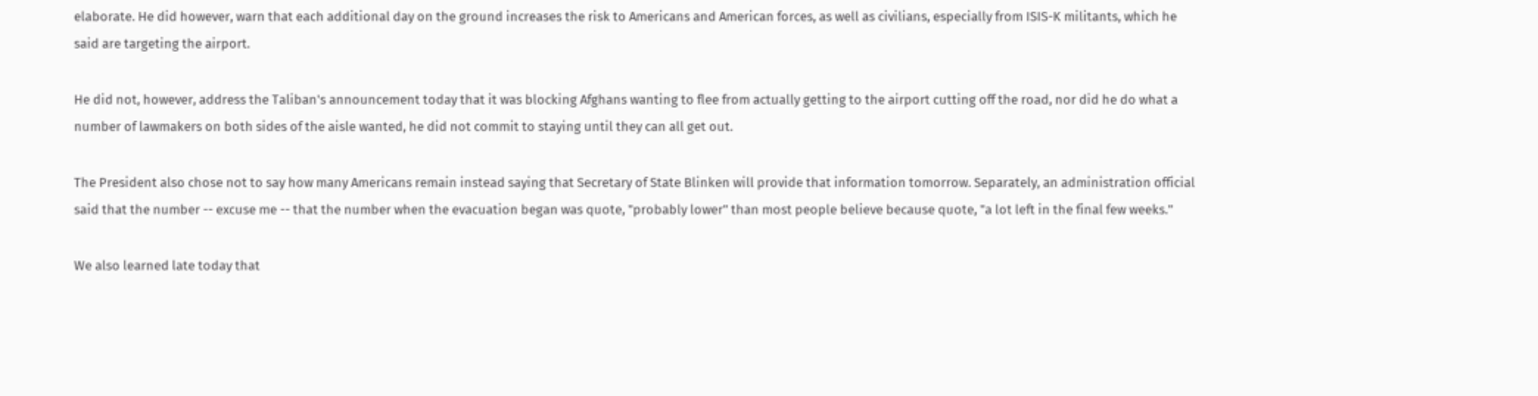elaborate. He did however, warn that each additional day on the ground increases the risk to Americans and American forces, as well as civilians, especially from ISIS-K militants, which he said are targeting the airport.

He did not, however, address the Taliban's announcement today that it was blocking Afghans wanting to flee from actually getting to the airport cutting off the road, nor did he do what a number of lawmakers on both sides of the aisle wanted, he did not commit to staying until they can all get out.

The President also chose not to say how many Americans remain instead saying that Secretary of State Blinken will provide that information tomorrow. Separately, an administration official said that the number -- excuse me -- that the number when the evacuation began was quote, "probably lower" than most people believe because quote, "a lot left in the final few weeks."

We also learned late today that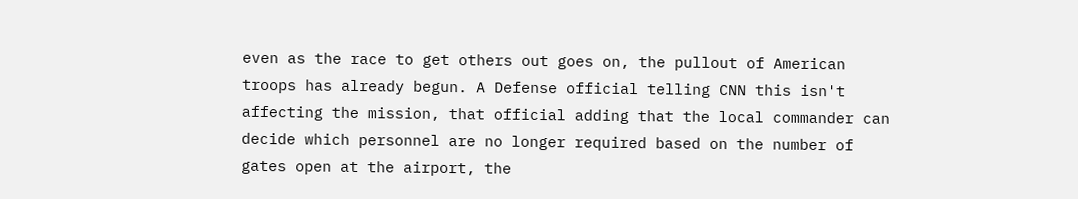even as the race to get others out goes on, the pullout of American troops has already begun. A Defense official telling CNN this isn't affecting the mission, that official adding that the local commander can decide which personnel are no longer required based on the number of gates open at the airport, the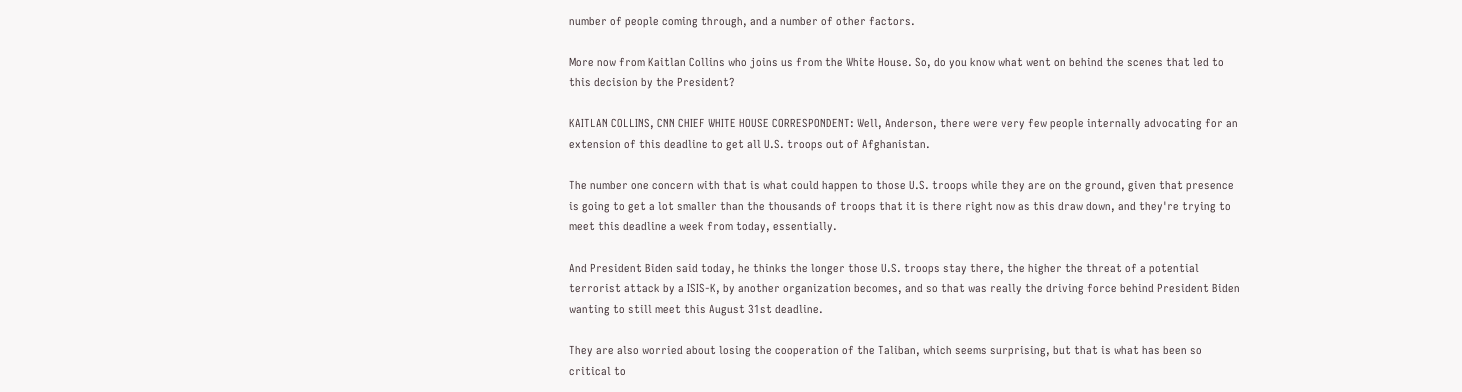number of people coming through, and a number of other factors.

More now from Kaitlan Collins who joins us from the White House. So, do you know what went on behind the scenes that led to this decision by the President?

KAITLAN COLLINS, CNN CHIEF WHITE HOUSE CORRESPONDENT: Well, Anderson, there were very few people internally advocating for an extension of this deadline to get all U.S. troops out of Afghanistan.

The number one concern with that is what could happen to those U.S. troops while they are on the ground, given that presence is going to get a lot smaller than the thousands of troops that it is there right now as this draw down, and they're trying to meet this deadline a week from today, essentially.

And President Biden said today, he thinks the longer those U.S. troops stay there, the higher the threat of a potential terrorist attack by a ISIS-K, by another organization becomes, and so that was really the driving force behind President Biden wanting to still meet this August 31st deadline.

They are also worried about losing the cooperation of the Taliban, which seems surprising, but that is what has been so critical to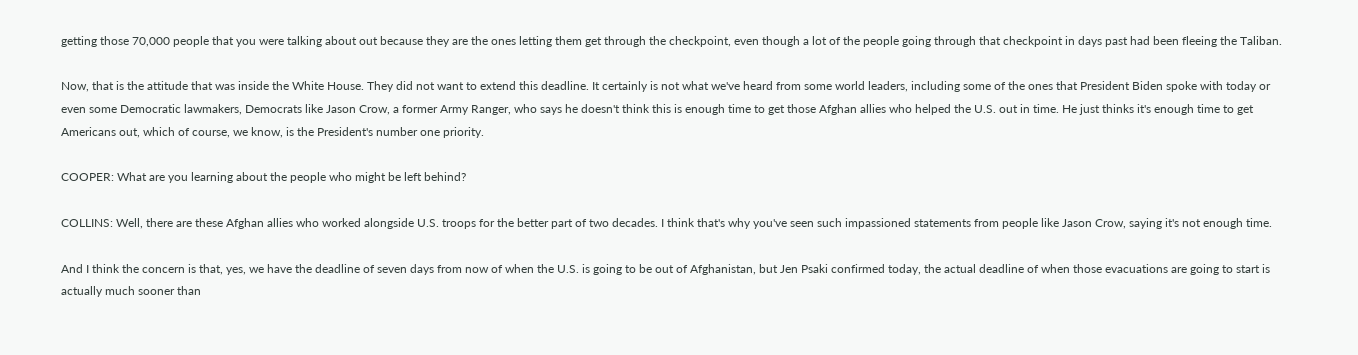getting those 70,000 people that you were talking about out because they are the ones letting them get through the checkpoint, even though a lot of the people going through that checkpoint in days past had been fleeing the Taliban.

Now, that is the attitude that was inside the White House. They did not want to extend this deadline. It certainly is not what we've heard from some world leaders, including some of the ones that President Biden spoke with today or even some Democratic lawmakers, Democrats like Jason Crow, a former Army Ranger, who says he doesn't think this is enough time to get those Afghan allies who helped the U.S. out in time. He just thinks it's enough time to get Americans out, which of course, we know, is the President's number one priority.

COOPER: What are you learning about the people who might be left behind?

COLLINS: Well, there are these Afghan allies who worked alongside U.S. troops for the better part of two decades. I think that's why you've seen such impassioned statements from people like Jason Crow, saying it's not enough time.

And I think the concern is that, yes, we have the deadline of seven days from now of when the U.S. is going to be out of Afghanistan, but Jen Psaki confirmed today, the actual deadline of when those evacuations are going to start is actually much sooner than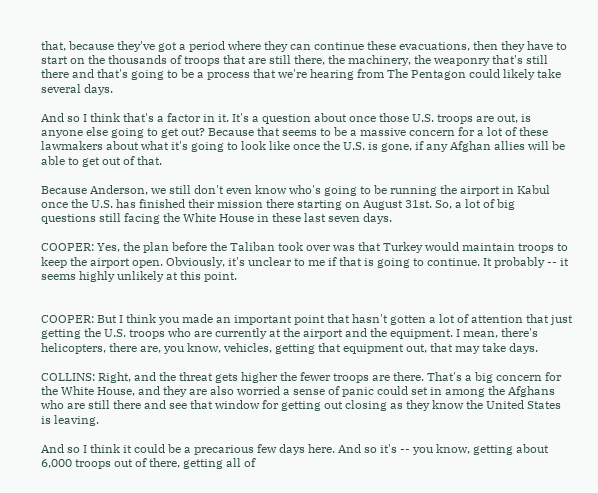that, because they've got a period where they can continue these evacuations, then they have to start on the thousands of troops that are still there, the machinery, the weaponry that's still there and that's going to be a process that we're hearing from The Pentagon could likely take several days.

And so I think that's a factor in it. It's a question about once those U.S. troops are out, is anyone else going to get out? Because that seems to be a massive concern for a lot of these lawmakers about what it's going to look like once the U.S. is gone, if any Afghan allies will be able to get out of that.

Because Anderson, we still don't even know who's going to be running the airport in Kabul once the U.S. has finished their mission there starting on August 31st. So, a lot of big questions still facing the White House in these last seven days.

COOPER: Yes, the plan before the Taliban took over was that Turkey would maintain troops to keep the airport open. Obviously, it's unclear to me if that is going to continue. It probably -- it seems highly unlikely at this point.


COOPER: But I think you made an important point that hasn't gotten a lot of attention that just getting the U.S. troops who are currently at the airport and the equipment. I mean, there's helicopters, there are, you know, vehicles, getting that equipment out, that may take days.

COLLINS: Right, and the threat gets higher the fewer troops are there. That's a big concern for the White House, and they are also worried a sense of panic could set in among the Afghans who are still there and see that window for getting out closing as they know the United States is leaving.

And so I think it could be a precarious few days here. And so it's -- you know, getting about 6,000 troops out of there, getting all of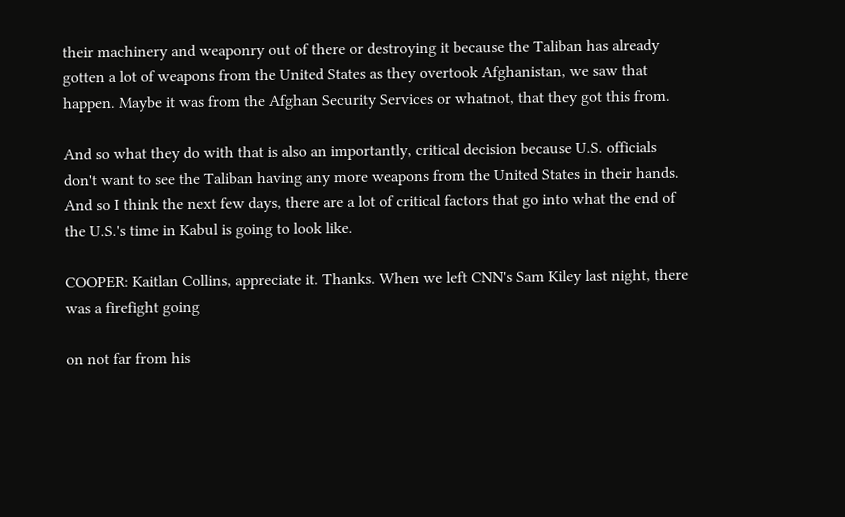their machinery and weaponry out of there or destroying it because the Taliban has already gotten a lot of weapons from the United States as they overtook Afghanistan, we saw that happen. Maybe it was from the Afghan Security Services or whatnot, that they got this from.

And so what they do with that is also an importantly, critical decision because U.S. officials don't want to see the Taliban having any more weapons from the United States in their hands. And so I think the next few days, there are a lot of critical factors that go into what the end of the U.S.'s time in Kabul is going to look like.

COOPER: Kaitlan Collins, appreciate it. Thanks. When we left CNN's Sam Kiley last night, there was a firefight going

on not far from his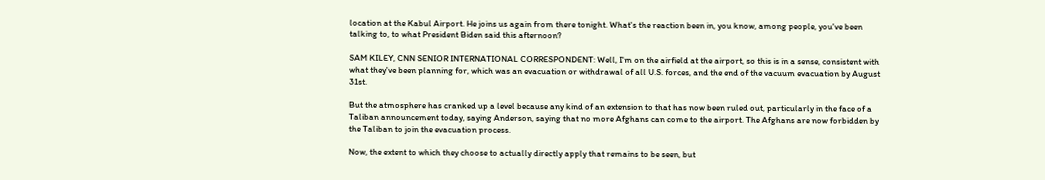location at the Kabul Airport. He joins us again from there tonight. What's the reaction been in, you know, among people, you've been talking to, to what President Biden said this afternoon?

SAM KILEY, CNN SENIOR INTERNATIONAL CORRESPONDENT: Well, I'm on the airfield at the airport, so this is in a sense, consistent with what they've been planning for, which was an evacuation or withdrawal of all U.S. forces, and the end of the vacuum evacuation by August 31st.

But the atmosphere has cranked up a level because any kind of an extension to that has now been ruled out, particularly in the face of a Taliban announcement today, saying Anderson, saying that no more Afghans can come to the airport. The Afghans are now forbidden by the Taliban to join the evacuation process.

Now, the extent to which they choose to actually directly apply that remains to be seen, but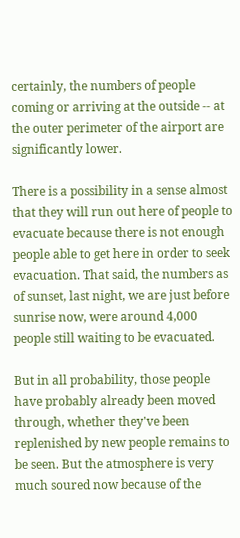certainly, the numbers of people coming or arriving at the outside -- at the outer perimeter of the airport are significantly lower.

There is a possibility in a sense almost that they will run out here of people to evacuate because there is not enough people able to get here in order to seek evacuation. That said, the numbers as of sunset, last night, we are just before sunrise now, were around 4,000 people still waiting to be evacuated.

But in all probability, those people have probably already been moved through, whether they've been replenished by new people remains to be seen. But the atmosphere is very much soured now because of the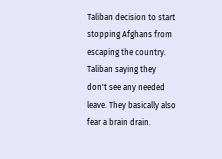Taliban decision to start stopping Afghans from escaping the country. Taliban saying they don't see any needed leave. They basically also fear a brain drain.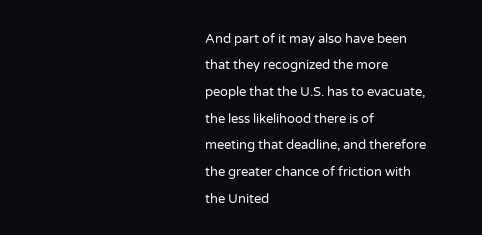And part of it may also have been that they recognized the more people that the U.S. has to evacuate, the less likelihood there is of meeting that deadline, and therefore the greater chance of friction with the United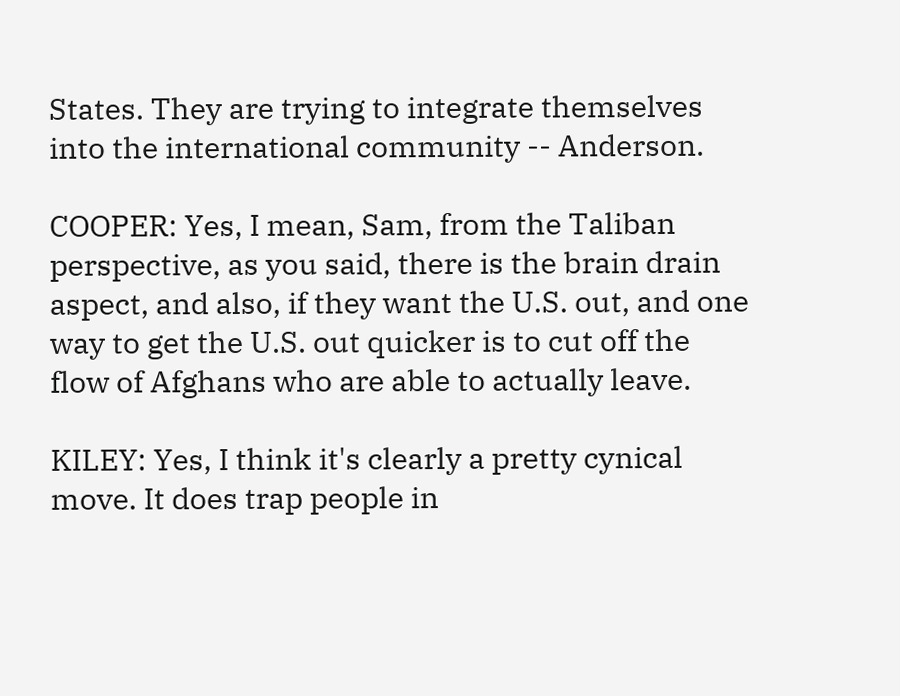States. They are trying to integrate themselves into the international community -- Anderson.

COOPER: Yes, I mean, Sam, from the Taliban perspective, as you said, there is the brain drain aspect, and also, if they want the U.S. out, and one way to get the U.S. out quicker is to cut off the flow of Afghans who are able to actually leave.

KILEY: Yes, I think it's clearly a pretty cynical move. It does trap people in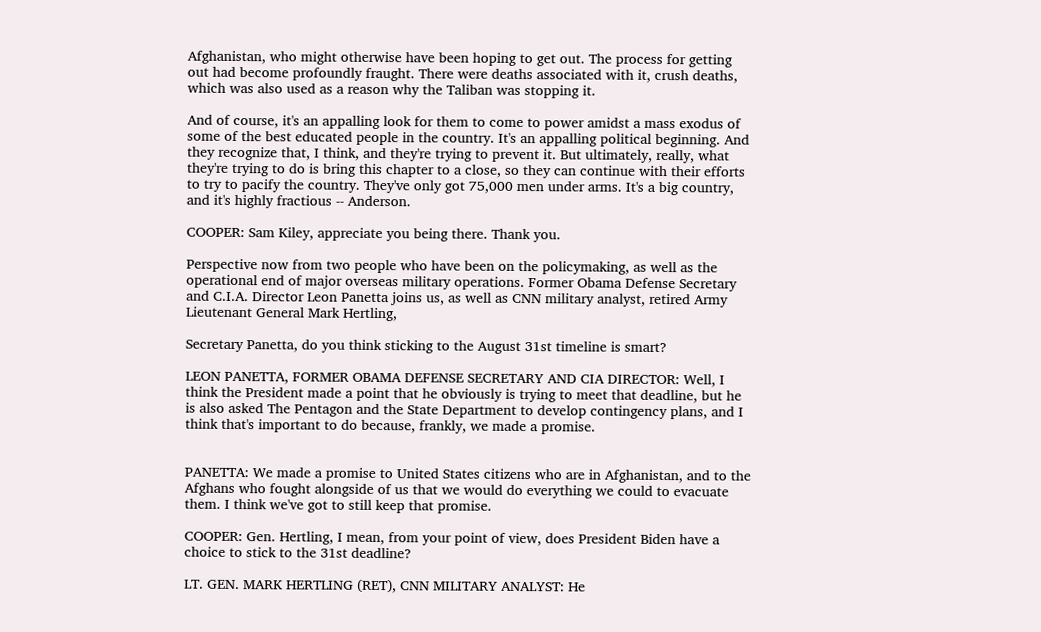Afghanistan, who might otherwise have been hoping to get out. The process for getting out had become profoundly fraught. There were deaths associated with it, crush deaths, which was also used as a reason why the Taliban was stopping it.

And of course, it's an appalling look for them to come to power amidst a mass exodus of some of the best educated people in the country. It's an appalling political beginning. And they recognize that, I think, and they're trying to prevent it. But ultimately, really, what they're trying to do is bring this chapter to a close, so they can continue with their efforts to try to pacify the country. They've only got 75,000 men under arms. It's a big country, and it's highly fractious -- Anderson.

COOPER: Sam Kiley, appreciate you being there. Thank you.

Perspective now from two people who have been on the policymaking, as well as the operational end of major overseas military operations. Former Obama Defense Secretary and C.I.A. Director Leon Panetta joins us, as well as CNN military analyst, retired Army Lieutenant General Mark Hertling,

Secretary Panetta, do you think sticking to the August 31st timeline is smart?

LEON PANETTA, FORMER OBAMA DEFENSE SECRETARY AND CIA DIRECTOR: Well, I think the President made a point that he obviously is trying to meet that deadline, but he is also asked The Pentagon and the State Department to develop contingency plans, and I think that's important to do because, frankly, we made a promise.


PANETTA: We made a promise to United States citizens who are in Afghanistan, and to the Afghans who fought alongside of us that we would do everything we could to evacuate them. I think we've got to still keep that promise.

COOPER: Gen. Hertling, I mean, from your point of view, does President Biden have a choice to stick to the 31st deadline?

LT. GEN. MARK HERTLING (RET), CNN MILITARY ANALYST: He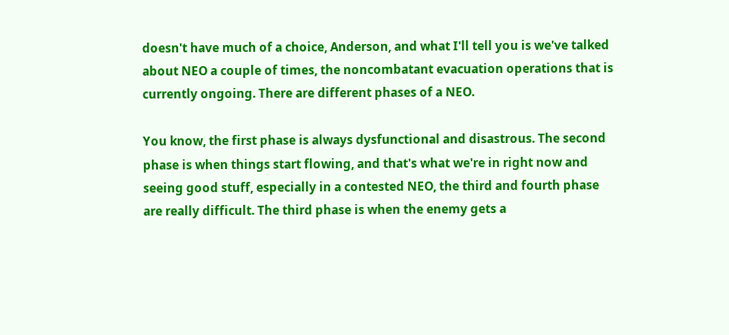doesn't have much of a choice, Anderson, and what I'll tell you is we've talked about NEO a couple of times, the noncombatant evacuation operations that is currently ongoing. There are different phases of a NEO.

You know, the first phase is always dysfunctional and disastrous. The second phase is when things start flowing, and that's what we're in right now and seeing good stuff, especially in a contested NEO, the third and fourth phase are really difficult. The third phase is when the enemy gets a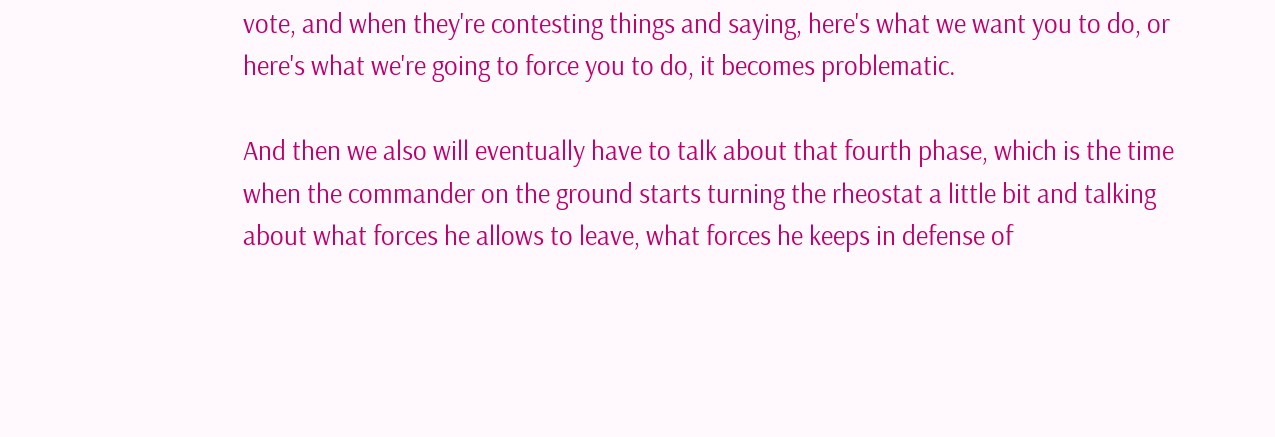vote, and when they're contesting things and saying, here's what we want you to do, or here's what we're going to force you to do, it becomes problematic.

And then we also will eventually have to talk about that fourth phase, which is the time when the commander on the ground starts turning the rheostat a little bit and talking about what forces he allows to leave, what forces he keeps in defense of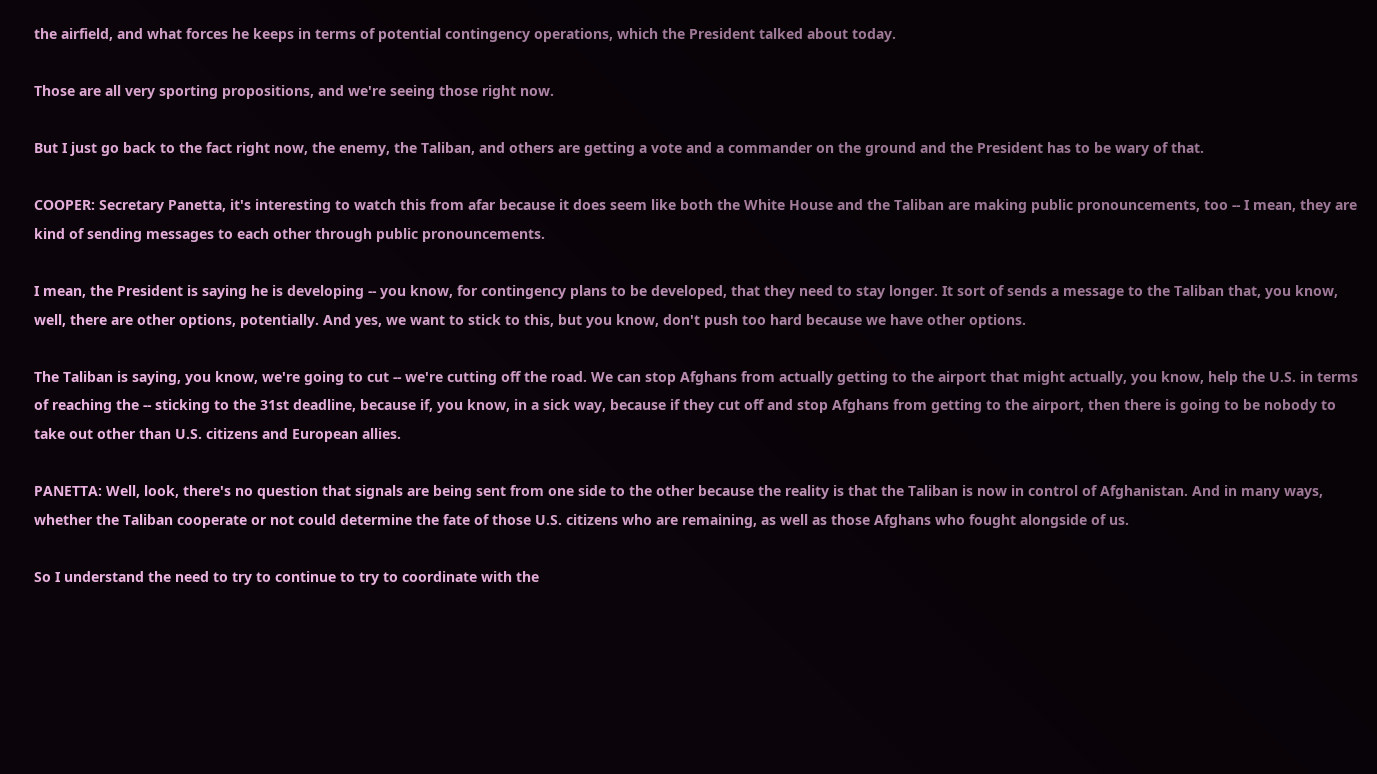the airfield, and what forces he keeps in terms of potential contingency operations, which the President talked about today.

Those are all very sporting propositions, and we're seeing those right now.

But I just go back to the fact right now, the enemy, the Taliban, and others are getting a vote and a commander on the ground and the President has to be wary of that.

COOPER: Secretary Panetta, it's interesting to watch this from afar because it does seem like both the White House and the Taliban are making public pronouncements, too -- I mean, they are kind of sending messages to each other through public pronouncements.

I mean, the President is saying he is developing -- you know, for contingency plans to be developed, that they need to stay longer. It sort of sends a message to the Taliban that, you know, well, there are other options, potentially. And yes, we want to stick to this, but you know, don't push too hard because we have other options.

The Taliban is saying, you know, we're going to cut -- we're cutting off the road. We can stop Afghans from actually getting to the airport that might actually, you know, help the U.S. in terms of reaching the -- sticking to the 31st deadline, because if, you know, in a sick way, because if they cut off and stop Afghans from getting to the airport, then there is going to be nobody to take out other than U.S. citizens and European allies.

PANETTA: Well, look, there's no question that signals are being sent from one side to the other because the reality is that the Taliban is now in control of Afghanistan. And in many ways, whether the Taliban cooperate or not could determine the fate of those U.S. citizens who are remaining, as well as those Afghans who fought alongside of us.

So I understand the need to try to continue to try to coordinate with the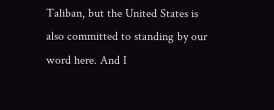Taliban, but the United States is also committed to standing by our word here. And I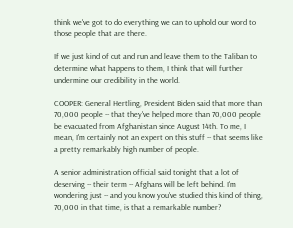think we've got to do everything we can to uphold our word to those people that are there.

If we just kind of cut and run and leave them to the Taliban to determine what happens to them, I think that will further undermine our credibility in the world.

COOPER: General Hertling, President Biden said that more than 70,000 people -- that they've helped more than 70,000 people be evacuated from Afghanistan since August 14th. To me, I mean, I'm certainly not an expert on this stuff -- that seems like a pretty remarkably high number of people.

A senior administration official said tonight that a lot of deserving -- their term -- Afghans will be left behind. I'm wondering just -- and you know you've studied this kind of thing, 70,000 in that time, is that a remarkable number?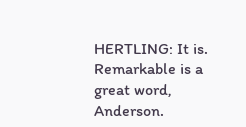HERTLING: It is. Remarkable is a great word, Anderson.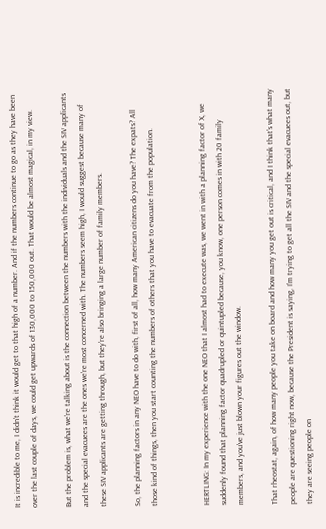It is incredible to me, I didn't think it would get to that high of a number. And if the numbers continue to go as they have been over the last couple of days, we could get upwards of 130,000 to 150,000 out. That would be almost magical, in my view.

But the problem is, what we're talking about is the connection between the numbers with the individuals and the SIV applicants and the special evacuees are the ones we're most concerned with. The numbers seem high, I would suggest because many of these SIV applicants are getting through, but they're also bringing a large number of family members.

So, the planning factors in any NEO have to do with, first of all, how many American citizens do you have? The expats? All those kind of things, then you start counting the numbers of others that you have to evacuate from the population.


HERTLING: In my experience with the one NEO that I almost had to execute was, we went in with a planning factor of X, we suddenly found that planning factor quadrupled or quintupled because, you know, one person comes in with 20 family members, and you've just blown your figures out the window.

That rheostat, again, of how many people you take on board and how many you get out is critical, and I think that's what many people are questioning right now, because the President is saying, I'm trying to get all the SIV and the special evacuees out, but they are seeing people on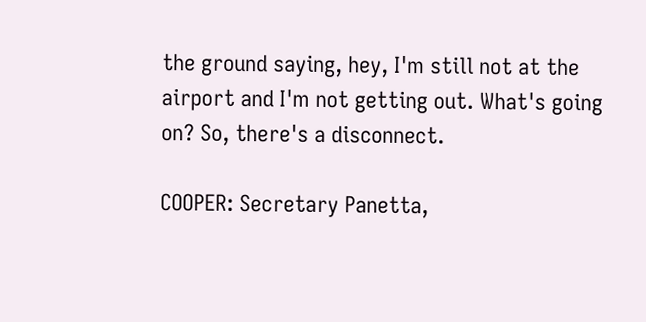the ground saying, hey, I'm still not at the airport and I'm not getting out. What's going on? So, there's a disconnect.

COOPER: Secretary Panetta,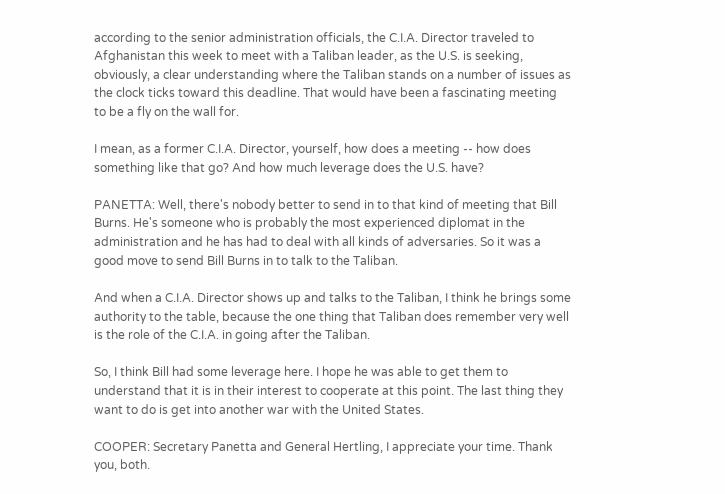according to the senior administration officials, the C.I.A. Director traveled to Afghanistan this week to meet with a Taliban leader, as the U.S. is seeking, obviously, a clear understanding where the Taliban stands on a number of issues as the clock ticks toward this deadline. That would have been a fascinating meeting to be a fly on the wall for.

I mean, as a former C.I.A. Director, yourself, how does a meeting -- how does something like that go? And how much leverage does the U.S. have?

PANETTA: Well, there's nobody better to send in to that kind of meeting that Bill Burns. He's someone who is probably the most experienced diplomat in the administration and he has had to deal with all kinds of adversaries. So it was a good move to send Bill Burns in to talk to the Taliban.

And when a C.I.A. Director shows up and talks to the Taliban, I think he brings some authority to the table, because the one thing that Taliban does remember very well is the role of the C.I.A. in going after the Taliban.

So, I think Bill had some leverage here. I hope he was able to get them to understand that it is in their interest to cooperate at this point. The last thing they want to do is get into another war with the United States.

COOPER: Secretary Panetta and General Hertling, I appreciate your time. Thank you, both.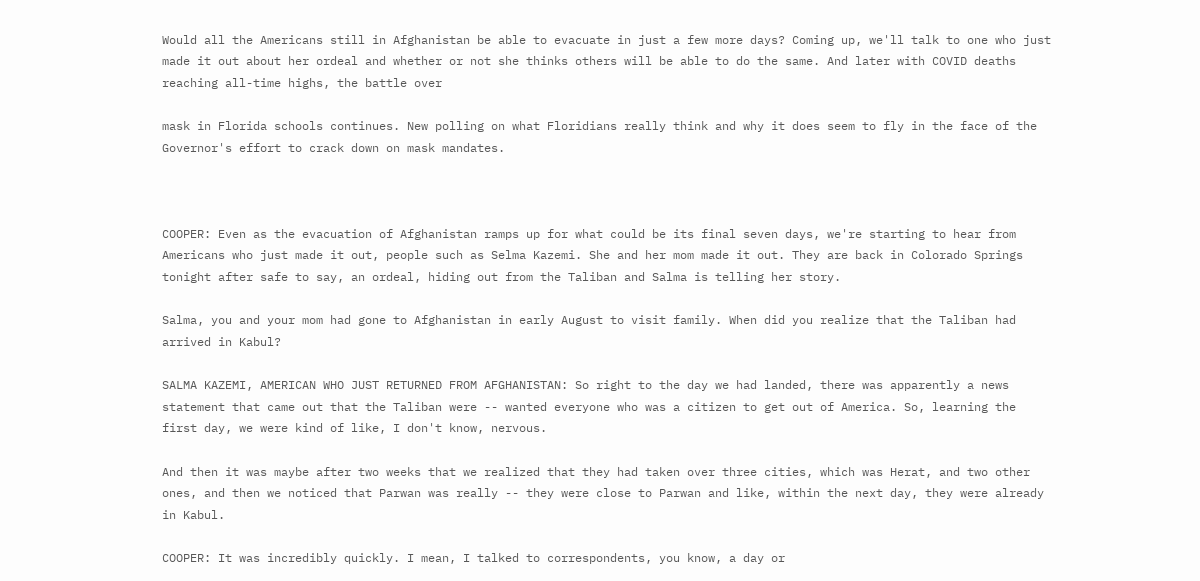Would all the Americans still in Afghanistan be able to evacuate in just a few more days? Coming up, we'll talk to one who just made it out about her ordeal and whether or not she thinks others will be able to do the same. And later with COVID deaths reaching all-time highs, the battle over

mask in Florida schools continues. New polling on what Floridians really think and why it does seem to fly in the face of the Governor's effort to crack down on mask mandates.



COOPER: Even as the evacuation of Afghanistan ramps up for what could be its final seven days, we're starting to hear from Americans who just made it out, people such as Selma Kazemi. She and her mom made it out. They are back in Colorado Springs tonight after safe to say, an ordeal, hiding out from the Taliban and Salma is telling her story.

Salma, you and your mom had gone to Afghanistan in early August to visit family. When did you realize that the Taliban had arrived in Kabul?

SALMA KAZEMI, AMERICAN WHO JUST RETURNED FROM AFGHANISTAN: So right to the day we had landed, there was apparently a news statement that came out that the Taliban were -- wanted everyone who was a citizen to get out of America. So, learning the first day, we were kind of like, I don't know, nervous.

And then it was maybe after two weeks that we realized that they had taken over three cities, which was Herat, and two other ones, and then we noticed that Parwan was really -- they were close to Parwan and like, within the next day, they were already in Kabul.

COOPER: It was incredibly quickly. I mean, I talked to correspondents, you know, a day or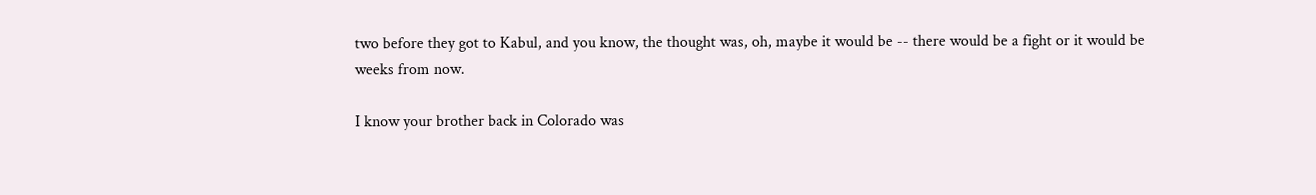two before they got to Kabul, and you know, the thought was, oh, maybe it would be -- there would be a fight or it would be weeks from now.

I know your brother back in Colorado was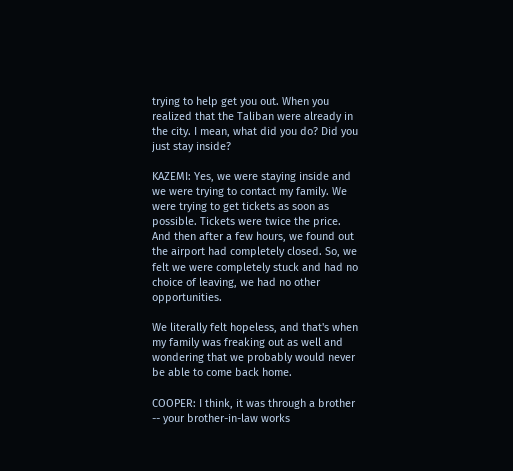trying to help get you out. When you realized that the Taliban were already in the city. I mean, what did you do? Did you just stay inside?

KAZEMI: Yes, we were staying inside and we were trying to contact my family. We were trying to get tickets as soon as possible. Tickets were twice the price. And then after a few hours, we found out the airport had completely closed. So, we felt we were completely stuck and had no choice of leaving, we had no other opportunities.

We literally felt hopeless, and that's when my family was freaking out as well and wondering that we probably would never be able to come back home.

COOPER: I think, it was through a brother -- your brother-in-law works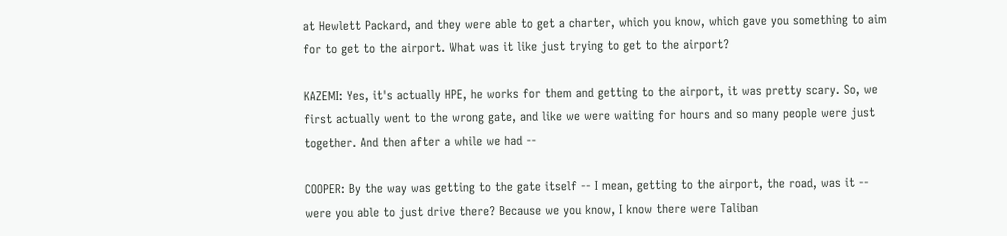at Hewlett Packard, and they were able to get a charter, which you know, which gave you something to aim for to get to the airport. What was it like just trying to get to the airport?

KAZEMI: Yes, it's actually HPE, he works for them and getting to the airport, it was pretty scary. So, we first actually went to the wrong gate, and like we were waiting for hours and so many people were just together. And then after a while we had --

COOPER: By the way was getting to the gate itself -- I mean, getting to the airport, the road, was it -- were you able to just drive there? Because we you know, I know there were Taliban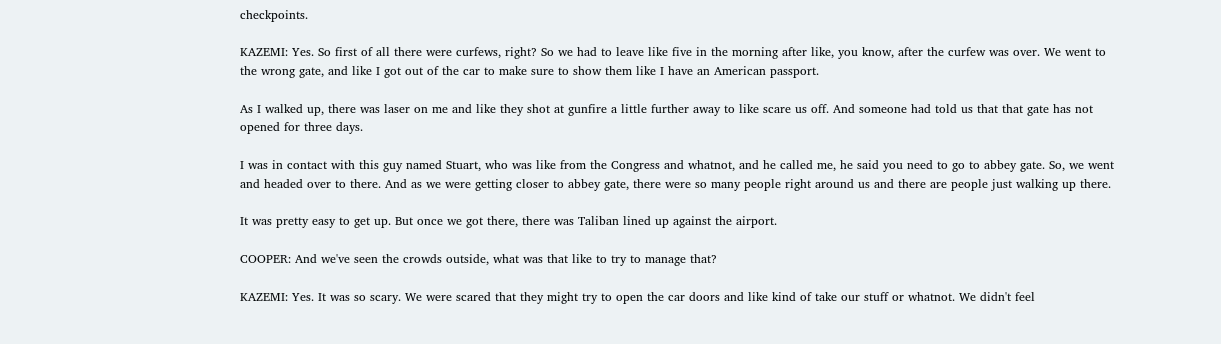checkpoints.

KAZEMI: Yes. So first of all there were curfews, right? So we had to leave like five in the morning after like, you know, after the curfew was over. We went to the wrong gate, and like I got out of the car to make sure to show them like I have an American passport.

As I walked up, there was laser on me and like they shot at gunfire a little further away to like scare us off. And someone had told us that that gate has not opened for three days.

I was in contact with this guy named Stuart, who was like from the Congress and whatnot, and he called me, he said you need to go to abbey gate. So, we went and headed over to there. And as we were getting closer to abbey gate, there were so many people right around us and there are people just walking up there.

It was pretty easy to get up. But once we got there, there was Taliban lined up against the airport.

COOPER: And we've seen the crowds outside, what was that like to try to manage that?

KAZEMI: Yes. It was so scary. We were scared that they might try to open the car doors and like kind of take our stuff or whatnot. We didn't feel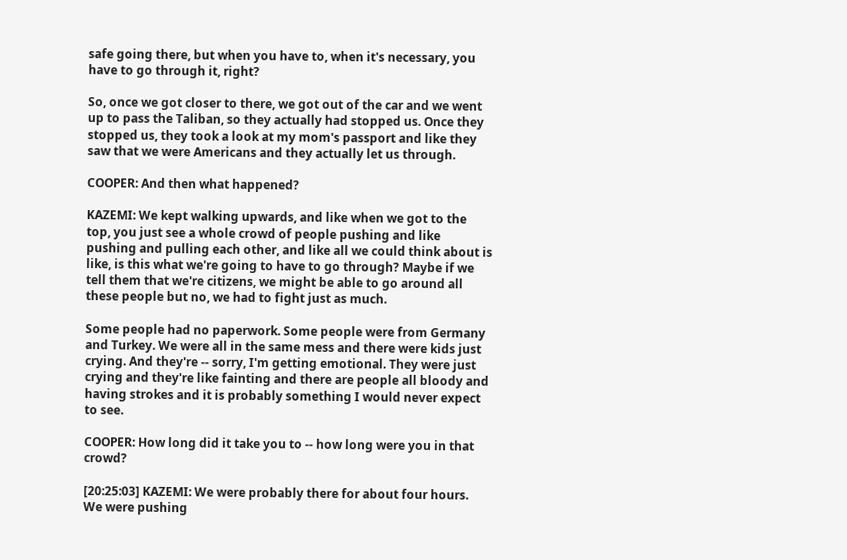safe going there, but when you have to, when it's necessary, you have to go through it, right?

So, once we got closer to there, we got out of the car and we went up to pass the Taliban, so they actually had stopped us. Once they stopped us, they took a look at my mom's passport and like they saw that we were Americans and they actually let us through.

COOPER: And then what happened?

KAZEMI: We kept walking upwards, and like when we got to the top, you just see a whole crowd of people pushing and like pushing and pulling each other, and like all we could think about is like, is this what we're going to have to go through? Maybe if we tell them that we're citizens, we might be able to go around all these people but no, we had to fight just as much.

Some people had no paperwork. Some people were from Germany and Turkey. We were all in the same mess and there were kids just crying. And they're -- sorry, I'm getting emotional. They were just crying and they're like fainting and there are people all bloody and having strokes and it is probably something I would never expect to see.

COOPER: How long did it take you to -- how long were you in that crowd?

[20:25:03] KAZEMI: We were probably there for about four hours. We were pushing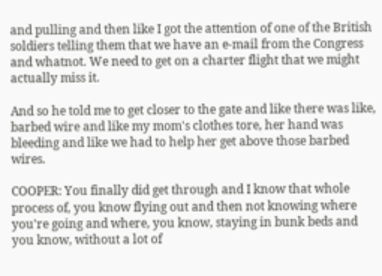and pulling and then like I got the attention of one of the British soldiers telling them that we have an e-mail from the Congress and whatnot. We need to get on a charter flight that we might actually miss it.

And so he told me to get closer to the gate and like there was like, barbed wire and like my mom's clothes tore, her hand was bleeding and like we had to help her get above those barbed wires.

COOPER: You finally did get through and I know that whole process of, you know flying out and then not knowing where you're going and where, you know, staying in bunk beds and you know, without a lot of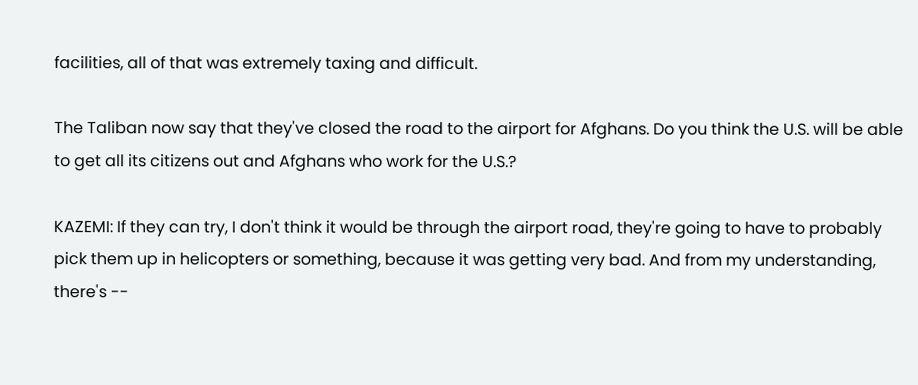facilities, all of that was extremely taxing and difficult.

The Taliban now say that they've closed the road to the airport for Afghans. Do you think the U.S. will be able to get all its citizens out and Afghans who work for the U.S.?

KAZEMI: If they can try, I don't think it would be through the airport road, they're going to have to probably pick them up in helicopters or something, because it was getting very bad. And from my understanding, there's --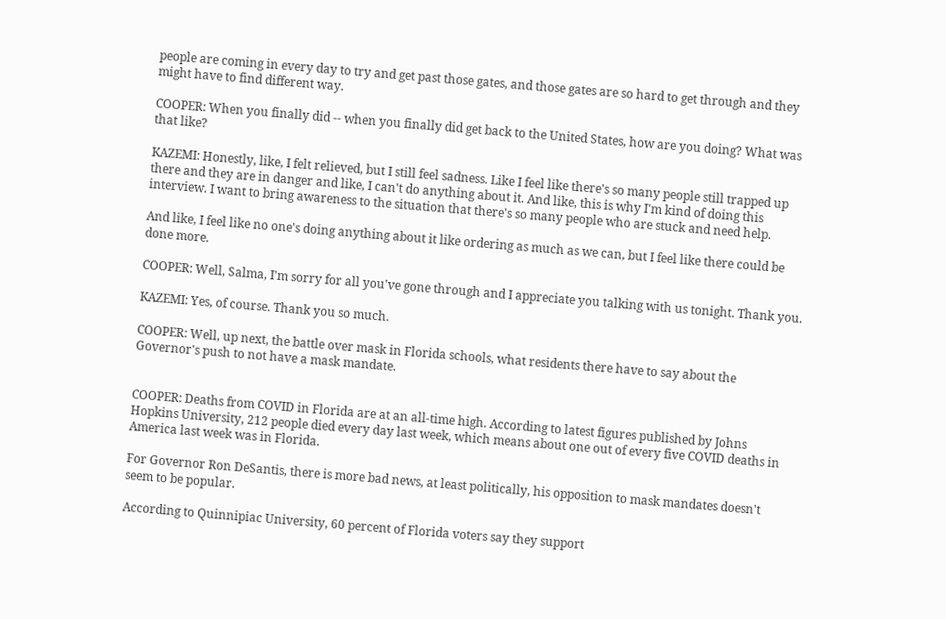people are coming in every day to try and get past those gates, and those gates are so hard to get through and they might have to find different way.

COOPER: When you finally did -- when you finally did get back to the United States, how are you doing? What was that like?

KAZEMI: Honestly, like, I felt relieved, but I still feel sadness. Like I feel like there's so many people still trapped up there and they are in danger and like, I can't do anything about it. And like, this is why I'm kind of doing this interview. I want to bring awareness to the situation that there's so many people who are stuck and need help.

And like, I feel like no one's doing anything about it like ordering as much as we can, but I feel like there could be done more.

COOPER: Well, Salma, I'm sorry for all you've gone through and I appreciate you talking with us tonight. Thank you.

KAZEMI: Yes, of course. Thank you so much.

COOPER: Well, up next, the battle over mask in Florida schools, what residents there have to say about the Governor's push to not have a mask mandate.


COOPER: Deaths from COVID in Florida are at an all-time high. According to latest figures published by Johns Hopkins University, 212 people died every day last week, which means about one out of every five COVID deaths in America last week was in Florida.

For Governor Ron DeSantis, there is more bad news, at least politically, his opposition to mask mandates doesn't seem to be popular.

According to Quinnipiac University, 60 percent of Florida voters say they support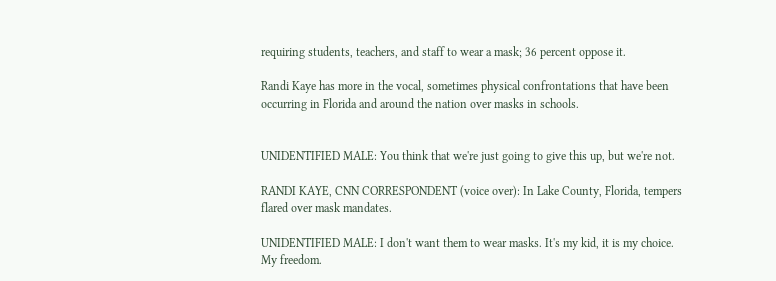requiring students, teachers, and staff to wear a mask; 36 percent oppose it.

Randi Kaye has more in the vocal, sometimes physical confrontations that have been occurring in Florida and around the nation over masks in schools.


UNIDENTIFIED MALE: You think that we're just going to give this up, but we're not.

RANDI KAYE, CNN CORRESPONDENT (voice over): In Lake County, Florida, tempers flared over mask mandates.

UNIDENTIFIED MALE: I don't want them to wear masks. It's my kid, it is my choice. My freedom.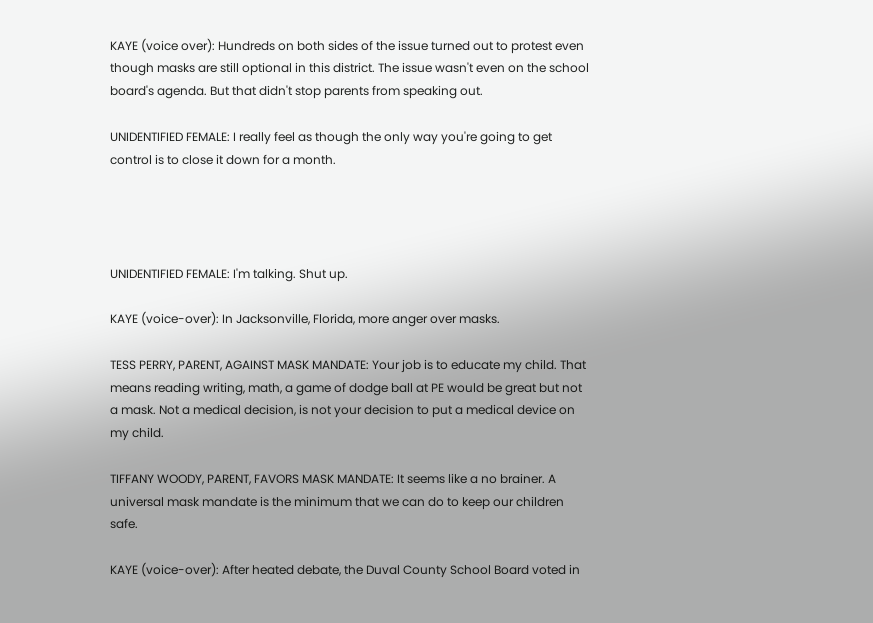KAYE (voice over): Hundreds on both sides of the issue turned out to protest even though masks are still optional in this district. The issue wasn't even on the school board's agenda. But that didn't stop parents from speaking out.

UNIDENTIFIED FEMALE: I really feel as though the only way you're going to get control is to close it down for a month.




UNIDENTIFIED FEMALE: I'm talking. Shut up.

KAYE (voice-over): In Jacksonville, Florida, more anger over masks.

TESS PERRY, PARENT, AGAINST MASK MANDATE: Your job is to educate my child. That means reading writing, math, a game of dodge ball at PE would be great but not a mask. Not a medical decision, is not your decision to put a medical device on my child.

TIFFANY WOODY, PARENT, FAVORS MASK MANDATE: It seems like a no brainer. A universal mask mandate is the minimum that we can do to keep our children safe.

KAYE (voice-over): After heated debate, the Duval County School Board voted in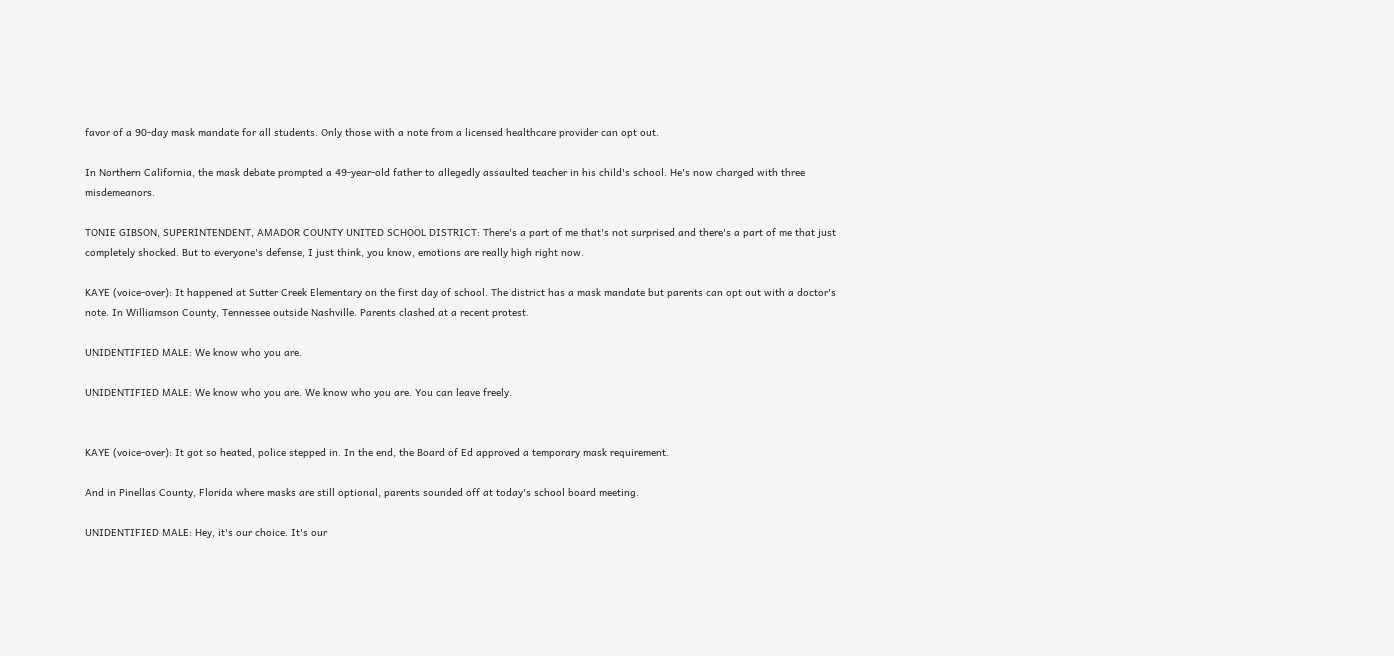favor of a 90-day mask mandate for all students. Only those with a note from a licensed healthcare provider can opt out.

In Northern California, the mask debate prompted a 49-year-old father to allegedly assaulted teacher in his child's school. He's now charged with three misdemeanors.

TONIE GIBSON, SUPERINTENDENT, AMADOR COUNTY UNITED SCHOOL DISTRICT: There's a part of me that's not surprised and there's a part of me that just completely shocked. But to everyone's defense, I just think, you know, emotions are really high right now.

KAYE (voice-over): It happened at Sutter Creek Elementary on the first day of school. The district has a mask mandate but parents can opt out with a doctor's note. In Williamson County, Tennessee outside Nashville. Parents clashed at a recent protest.

UNIDENTIFIED MALE: We know who you are.

UNIDENTIFIED MALE: We know who you are. We know who you are. You can leave freely.


KAYE (voice-over): It got so heated, police stepped in. In the end, the Board of Ed approved a temporary mask requirement.

And in Pinellas County, Florida where masks are still optional, parents sounded off at today's school board meeting.

UNIDENTIFIED MALE: Hey, it's our choice. It's our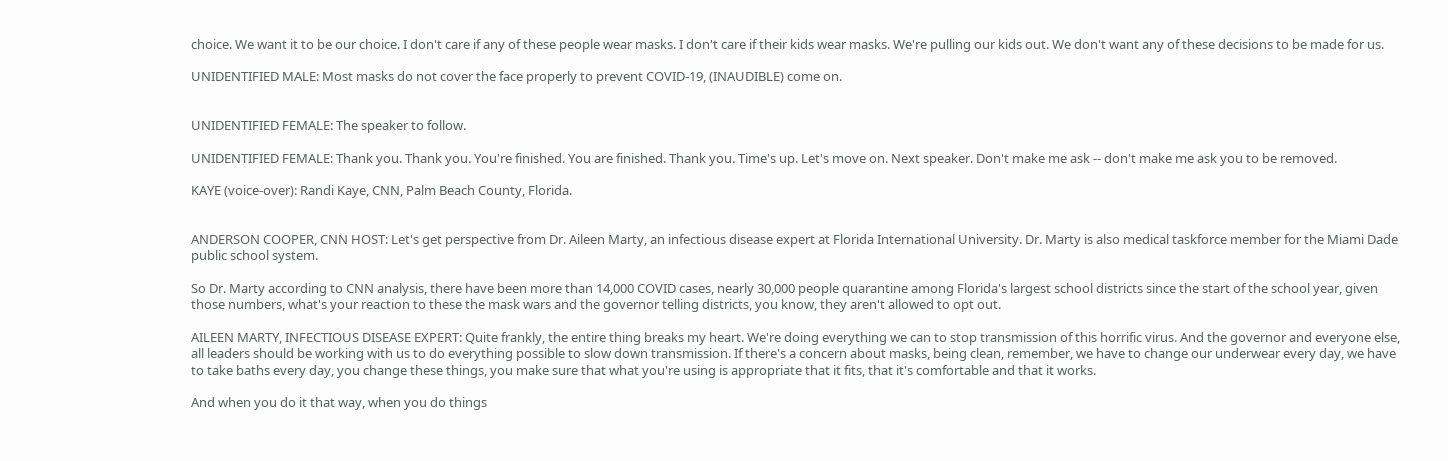choice. We want it to be our choice. I don't care if any of these people wear masks. I don't care if their kids wear masks. We're pulling our kids out. We don't want any of these decisions to be made for us.

UNIDENTIFIED MALE: Most masks do not cover the face properly to prevent COVID-19, (INAUDIBLE) come on.


UNIDENTIFIED FEMALE: The speaker to follow.

UNIDENTIFIED FEMALE: Thank you. Thank you. You're finished. You are finished. Thank you. Time's up. Let's move on. Next speaker. Don't make me ask -- don't make me ask you to be removed.

KAYE (voice-over): Randi Kaye, CNN, Palm Beach County, Florida.


ANDERSON COOPER, CNN HOST: Let's get perspective from Dr. Aileen Marty, an infectious disease expert at Florida International University. Dr. Marty is also medical taskforce member for the Miami Dade public school system.

So Dr. Marty according to CNN analysis, there have been more than 14,000 COVID cases, nearly 30,000 people quarantine among Florida's largest school districts since the start of the school year, given those numbers, what's your reaction to these the mask wars and the governor telling districts, you know, they aren't allowed to opt out.

AILEEN MARTY, INFECTIOUS DISEASE EXPERT: Quite frankly, the entire thing breaks my heart. We're doing everything we can to stop transmission of this horrific virus. And the governor and everyone else, all leaders should be working with us to do everything possible to slow down transmission. If there's a concern about masks, being clean, remember, we have to change our underwear every day, we have to take baths every day, you change these things, you make sure that what you're using is appropriate that it fits, that it's comfortable and that it works.

And when you do it that way, when you do things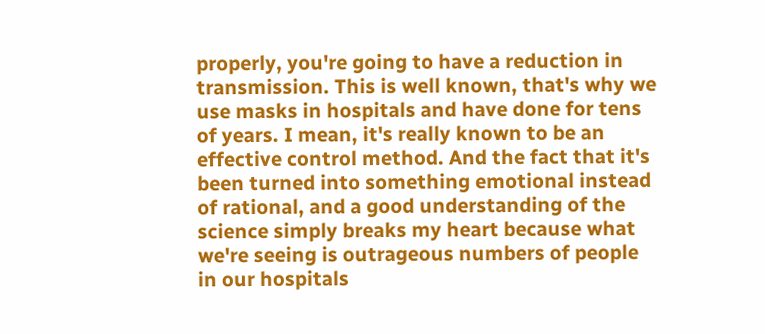properly, you're going to have a reduction in transmission. This is well known, that's why we use masks in hospitals and have done for tens of years. I mean, it's really known to be an effective control method. And the fact that it's been turned into something emotional instead of rational, and a good understanding of the science simply breaks my heart because what we're seeing is outrageous numbers of people in our hospitals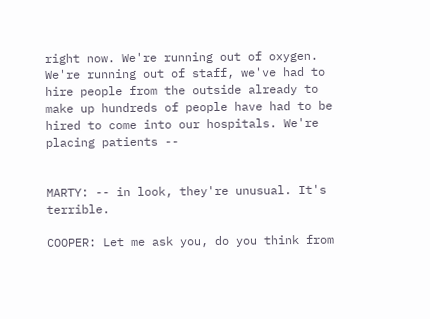right now. We're running out of oxygen. We're running out of staff, we've had to hire people from the outside already to make up hundreds of people have had to be hired to come into our hospitals. We're placing patients --


MARTY: -- in look, they're unusual. It's terrible.

COOPER: Let me ask you, do you think from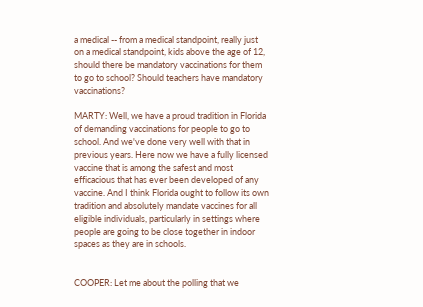a medical -- from a medical standpoint, really just on a medical standpoint, kids above the age of 12, should there be mandatory vaccinations for them to go to school? Should teachers have mandatory vaccinations?

MARTY: Well, we have a proud tradition in Florida of demanding vaccinations for people to go to school. And we've done very well with that in previous years. Here now we have a fully licensed vaccine that is among the safest and most efficacious that has ever been developed of any vaccine. And I think Florida ought to follow its own tradition and absolutely mandate vaccines for all eligible individuals, particularly in settings where people are going to be close together in indoor spaces as they are in schools.


COOPER: Let me about the polling that we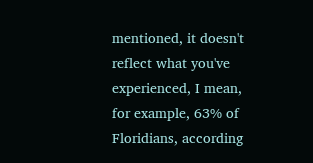mentioned, it doesn't reflect what you've experienced, I mean, for example, 63% of Floridians, according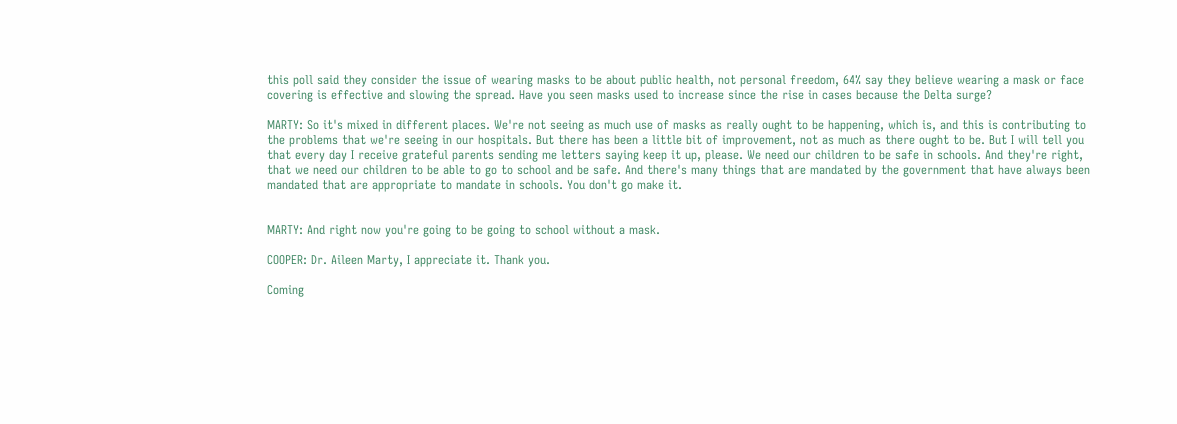this poll said they consider the issue of wearing masks to be about public health, not personal freedom, 64% say they believe wearing a mask or face covering is effective and slowing the spread. Have you seen masks used to increase since the rise in cases because the Delta surge?

MARTY: So it's mixed in different places. We're not seeing as much use of masks as really ought to be happening, which is, and this is contributing to the problems that we're seeing in our hospitals. But there has been a little bit of improvement, not as much as there ought to be. But I will tell you that every day I receive grateful parents sending me letters saying keep it up, please. We need our children to be safe in schools. And they're right, that we need our children to be able to go to school and be safe. And there's many things that are mandated by the government that have always been mandated that are appropriate to mandate in schools. You don't go make it.


MARTY: And right now you're going to be going to school without a mask.

COOPER: Dr. Aileen Marty, I appreciate it. Thank you.

Coming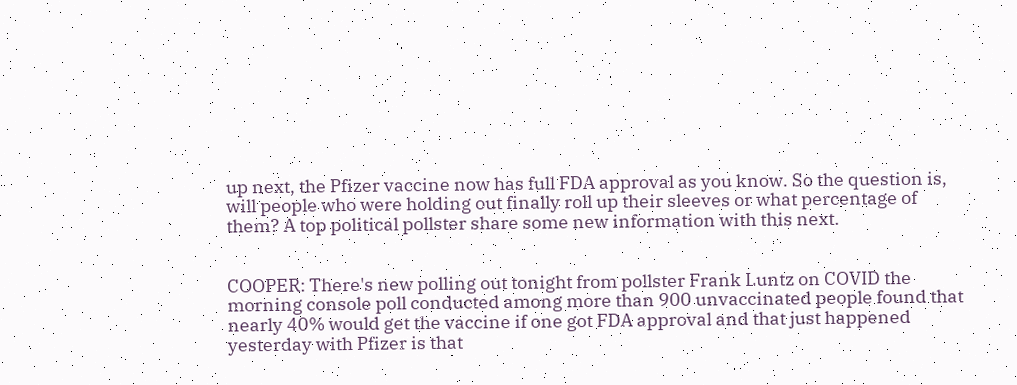up next, the Pfizer vaccine now has full FDA approval as you know. So the question is, will people who were holding out finally roll up their sleeves or what percentage of them? A top political pollster share some new information with this next.


COOPER: There's new polling out tonight from pollster Frank Luntz on COVID the morning console poll conducted among more than 900 unvaccinated people found that nearly 40% would get the vaccine if one got FDA approval and that just happened yesterday with Pfizer is that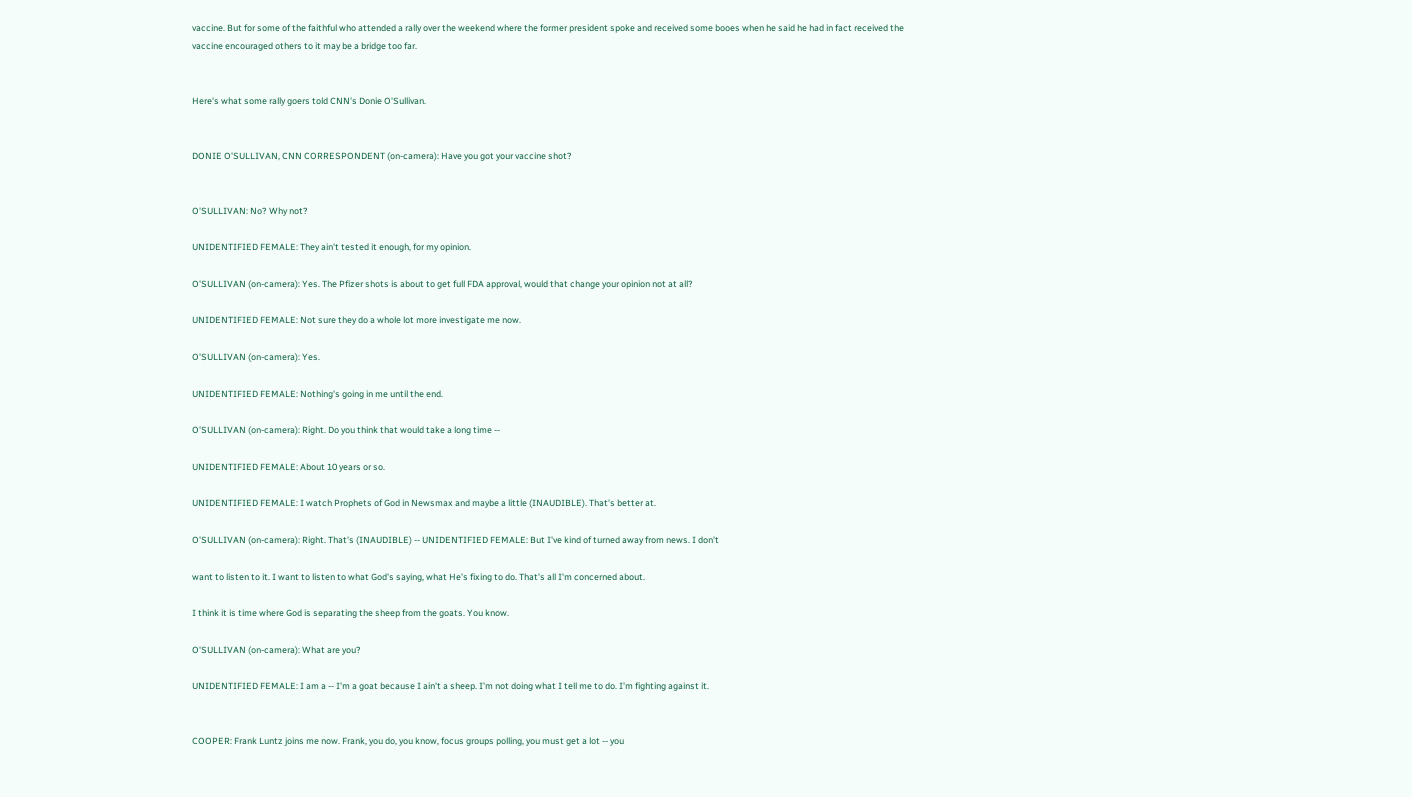vaccine. But for some of the faithful who attended a rally over the weekend where the former president spoke and received some booes when he said he had in fact received the vaccine encouraged others to it may be a bridge too far.


Here's what some rally goers told CNN's Donie O'Sullivan.


DONIE O'SULLIVAN, CNN CORRESPONDENT (on-camera): Have you got your vaccine shot?


O'SULLIVAN: No? Why not?

UNIDENTIFIED FEMALE: They ain't tested it enough, for my opinion.

O'SULLIVAN (on-camera): Yes. The Pfizer shots is about to get full FDA approval, would that change your opinion not at all?

UNIDENTIFIED FEMALE: Not sure they do a whole lot more investigate me now.

O'SULLIVAN (on-camera): Yes.

UNIDENTIFIED FEMALE: Nothing's going in me until the end.

O'SULLIVAN (on-camera): Right. Do you think that would take a long time --

UNIDENTIFIED FEMALE: About 10 years or so.

UNIDENTIFIED FEMALE: I watch Prophets of God in Newsmax and maybe a little (INAUDIBLE). That's better at.

O'SULLIVAN (on-camera): Right. That's (INAUDIBLE) -- UNIDENTIFIED FEMALE: But I've kind of turned away from news. I don't

want to listen to it. I want to listen to what God's saying, what He's fixing to do. That's all I'm concerned about.

I think it is time where God is separating the sheep from the goats. You know.

O'SULLIVAN (on-camera): What are you?

UNIDENTIFIED FEMALE: I am a -- I'm a goat because I ain't a sheep. I'm not doing what I tell me to do. I'm fighting against it.


COOPER: Frank Luntz joins me now. Frank, you do, you know, focus groups polling, you must get a lot -- you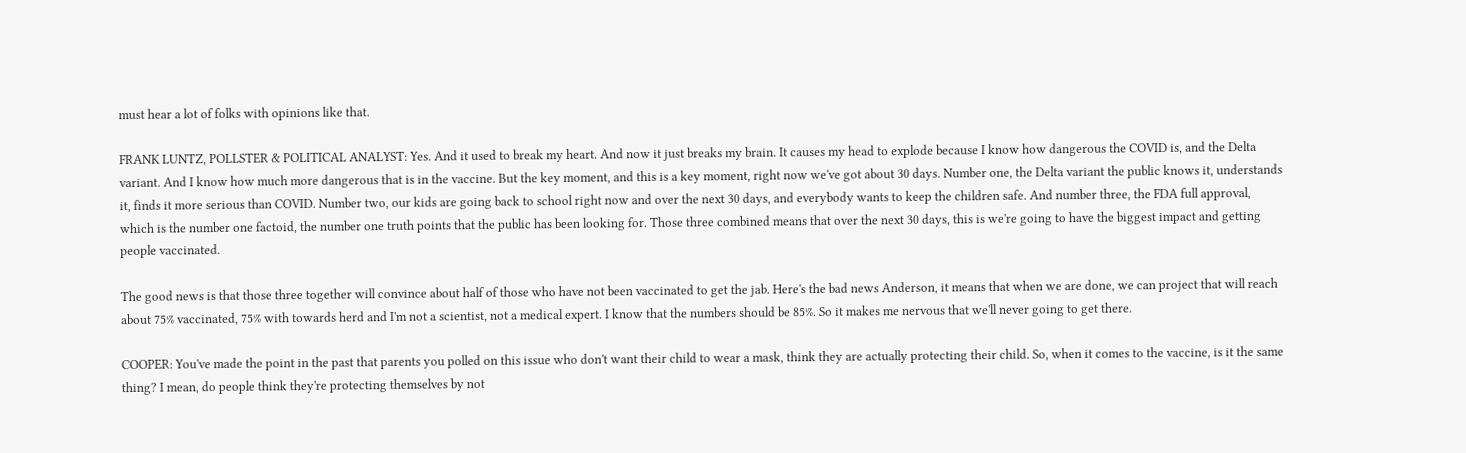must hear a lot of folks with opinions like that.

FRANK LUNTZ, POLLSTER & POLITICAL ANALYST: Yes. And it used to break my heart. And now it just breaks my brain. It causes my head to explode because I know how dangerous the COVID is, and the Delta variant. And I know how much more dangerous that is in the vaccine. But the key moment, and this is a key moment, right now we've got about 30 days. Number one, the Delta variant the public knows it, understands it, finds it more serious than COVID. Number two, our kids are going back to school right now and over the next 30 days, and everybody wants to keep the children safe. And number three, the FDA full approval, which is the number one factoid, the number one truth points that the public has been looking for. Those three combined means that over the next 30 days, this is we're going to have the biggest impact and getting people vaccinated.

The good news is that those three together will convince about half of those who have not been vaccinated to get the jab. Here's the bad news Anderson, it means that when we are done, we can project that will reach about 75% vaccinated, 75% with towards herd and I'm not a scientist, not a medical expert. I know that the numbers should be 85%. So it makes me nervous that we'll never going to get there.

COOPER: You've made the point in the past that parents you polled on this issue who don't want their child to wear a mask, think they are actually protecting their child. So, when it comes to the vaccine, is it the same thing? I mean, do people think they're protecting themselves by not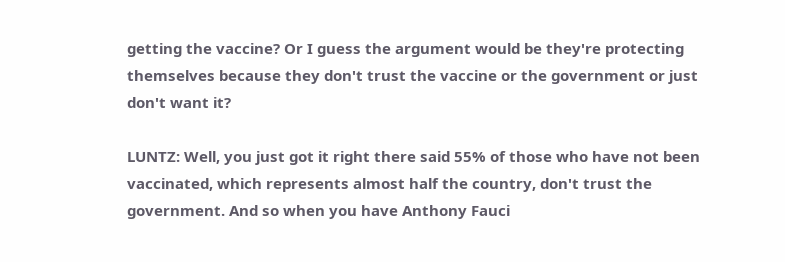getting the vaccine? Or I guess the argument would be they're protecting themselves because they don't trust the vaccine or the government or just don't want it?

LUNTZ: Well, you just got it right there said 55% of those who have not been vaccinated, which represents almost half the country, don't trust the government. And so when you have Anthony Fauci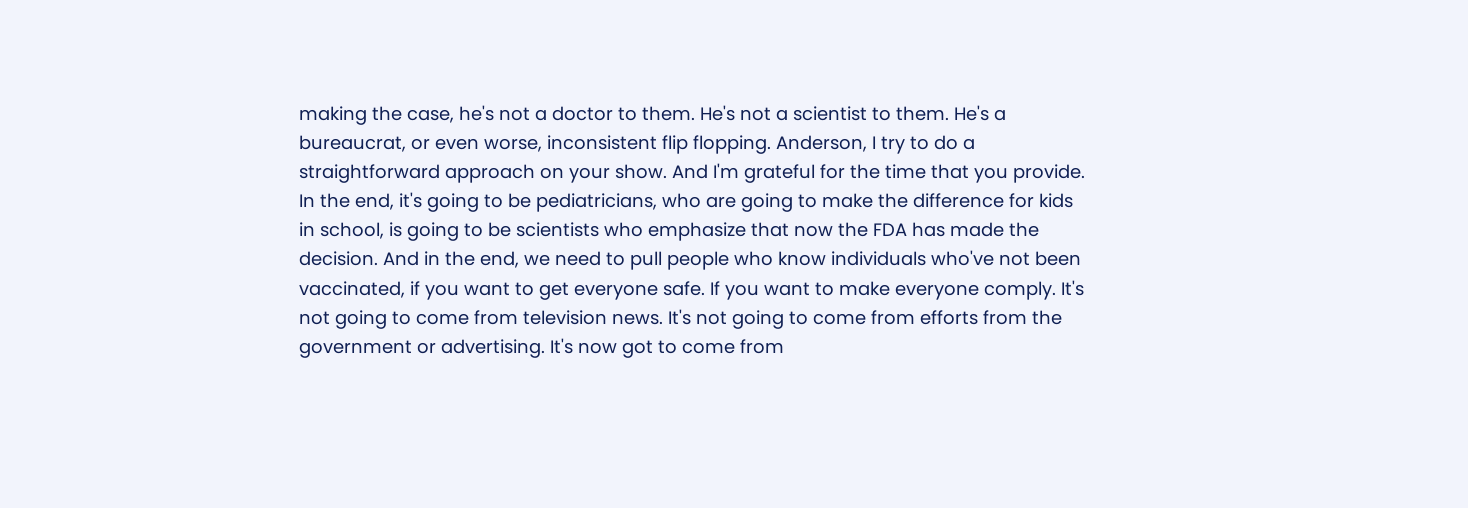making the case, he's not a doctor to them. He's not a scientist to them. He's a bureaucrat, or even worse, inconsistent flip flopping. Anderson, I try to do a straightforward approach on your show. And I'm grateful for the time that you provide. In the end, it's going to be pediatricians, who are going to make the difference for kids in school, is going to be scientists who emphasize that now the FDA has made the decision. And in the end, we need to pull people who know individuals who've not been vaccinated, if you want to get everyone safe. If you want to make everyone comply. It's not going to come from television news. It's not going to come from efforts from the government or advertising. It's now got to come from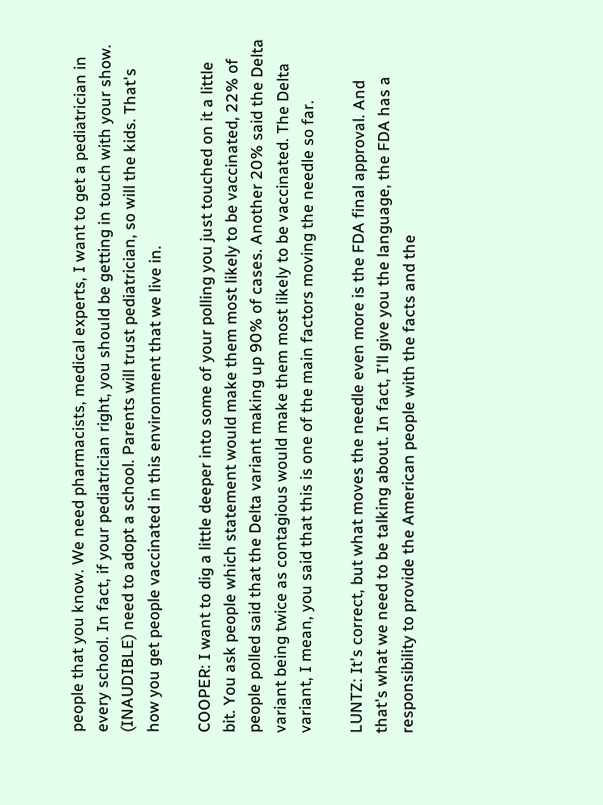people that you know. We need pharmacists, medical experts, I want to get a pediatrician in every school. In fact, if your pediatrician right, you should be getting in touch with your show. (INAUDIBLE) need to adopt a school. Parents will trust pediatrician, so will the kids. That's how you get people vaccinated in this environment that we live in.

COOPER: I want to dig a little deeper into some of your polling you just touched on it a little bit. You ask people which statement would make them most likely to be vaccinated, 22% of people polled said that the Delta variant making up 90% of cases. Another 20% said the Delta variant being twice as contagious would make them most likely to be vaccinated. The Delta variant, I mean, you said that this is one of the main factors moving the needle so far.

LUNTZ: It's correct, but what moves the needle even more is the FDA final approval. And that's what we need to be talking about. In fact, I'll give you the language, the FDA has a responsibility to provide the American people with the facts and the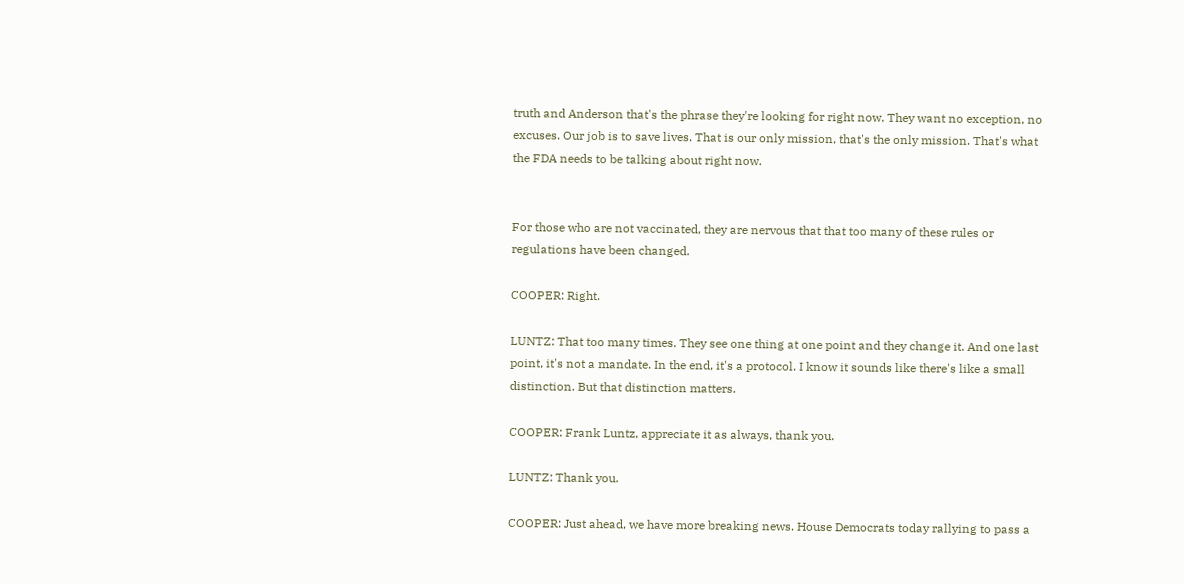truth and Anderson that's the phrase they're looking for right now. They want no exception, no excuses. Our job is to save lives. That is our only mission, that's the only mission. That's what the FDA needs to be talking about right now.


For those who are not vaccinated, they are nervous that that too many of these rules or regulations have been changed.

COOPER: Right.

LUNTZ: That too many times. They see one thing at one point and they change it. And one last point, it's not a mandate. In the end, it's a protocol. I know it sounds like there's like a small distinction. But that distinction matters.

COOPER: Frank Luntz, appreciate it as always, thank you.

LUNTZ: Thank you.

COOPER: Just ahead, we have more breaking news. House Democrats today rallying to pass a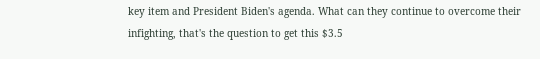key item and President Biden's agenda. What can they continue to overcome their infighting, that's the question to get this $3.5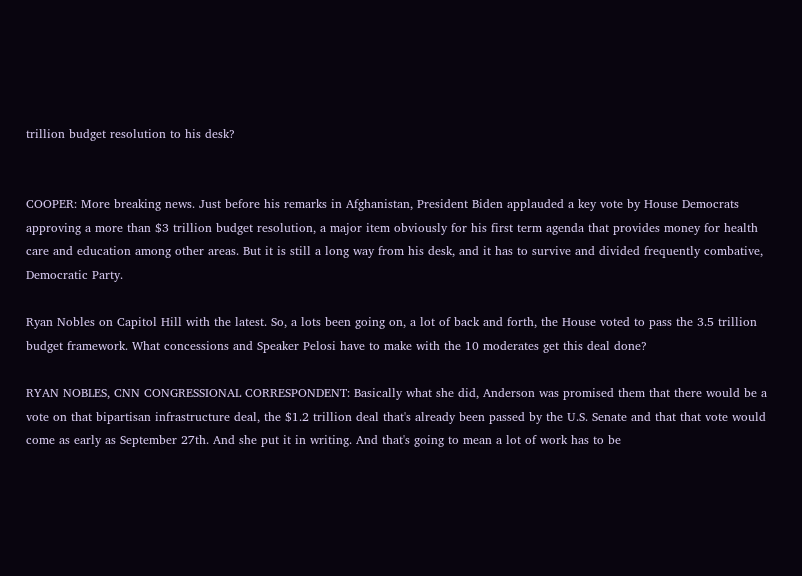trillion budget resolution to his desk?


COOPER: More breaking news. Just before his remarks in Afghanistan, President Biden applauded a key vote by House Democrats approving a more than $3 trillion budget resolution, a major item obviously for his first term agenda that provides money for health care and education among other areas. But it is still a long way from his desk, and it has to survive and divided frequently combative, Democratic Party.

Ryan Nobles on Capitol Hill with the latest. So, a lots been going on, a lot of back and forth, the House voted to pass the 3.5 trillion budget framework. What concessions and Speaker Pelosi have to make with the 10 moderates get this deal done?

RYAN NOBLES, CNN CONGRESSIONAL CORRESPONDENT: Basically what she did, Anderson was promised them that there would be a vote on that bipartisan infrastructure deal, the $1.2 trillion deal that's already been passed by the U.S. Senate and that that vote would come as early as September 27th. And she put it in writing. And that's going to mean a lot of work has to be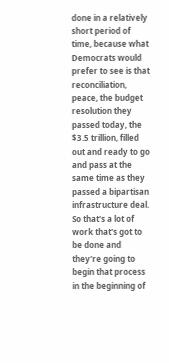done in a relatively short period of time, because what Democrats would prefer to see is that reconciliation, peace, the budget resolution they passed today, the $3.5 trillion, filled out and ready to go and pass at the same time as they passed a bipartisan infrastructure deal. So that's a lot of work that's got to be done and they're going to begin that process in the beginning of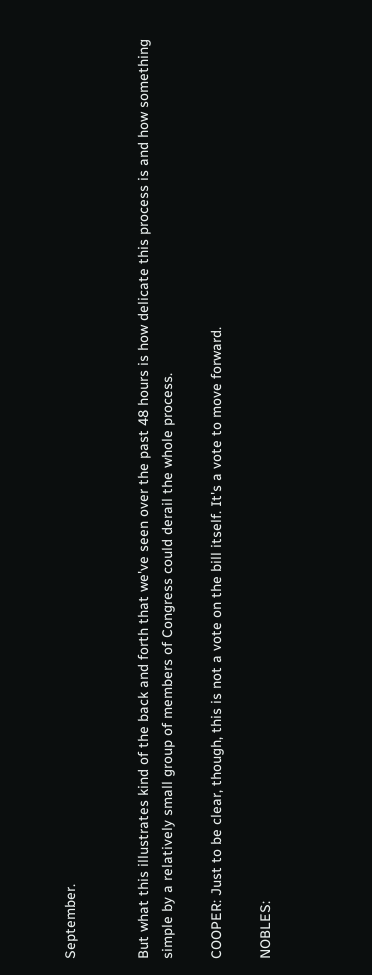September.


But what this illustrates kind of the back and forth that we've seen over the past 48 hours is how delicate this process is and how something simple by a relatively small group of members of Congress could derail the whole process.

COOPER: Just to be clear, though, this is not a vote on the bill itself. It's a vote to move forward.

NOBLES: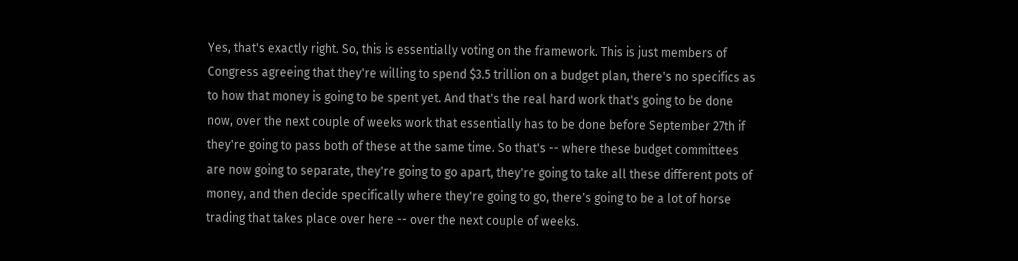Yes, that's exactly right. So, this is essentially voting on the framework. This is just members of Congress agreeing that they're willing to spend $3.5 trillion on a budget plan, there's no specifics as to how that money is going to be spent yet. And that's the real hard work that's going to be done now, over the next couple of weeks work that essentially has to be done before September 27th if they're going to pass both of these at the same time. So that's -- where these budget committees are now going to separate, they're going to go apart, they're going to take all these different pots of money, and then decide specifically where they're going to go, there's going to be a lot of horse trading that takes place over here -- over the next couple of weeks.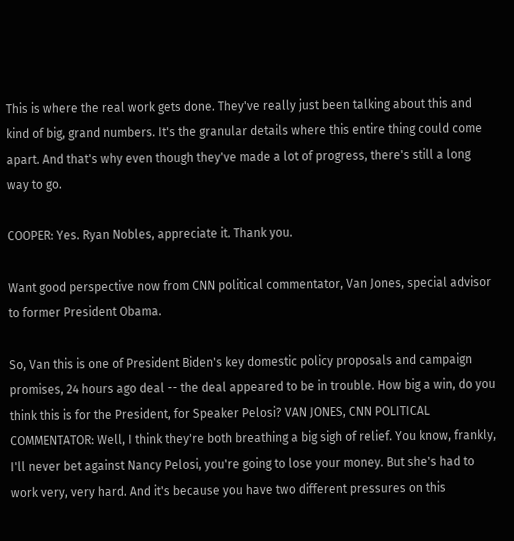This is where the real work gets done. They've really just been talking about this and kind of big, grand numbers. It's the granular details where this entire thing could come apart. And that's why even though they've made a lot of progress, there's still a long way to go.

COOPER: Yes. Ryan Nobles, appreciate it. Thank you.

Want good perspective now from CNN political commentator, Van Jones, special advisor to former President Obama.

So, Van this is one of President Biden's key domestic policy proposals and campaign promises, 24 hours ago deal -- the deal appeared to be in trouble. How big a win, do you think this is for the President, for Speaker Pelosi? VAN JONES, CNN POLITICAL COMMENTATOR: Well, I think they're both breathing a big sigh of relief. You know, frankly, I'll never bet against Nancy Pelosi, you're going to lose your money. But she's had to work very, very hard. And it's because you have two different pressures on this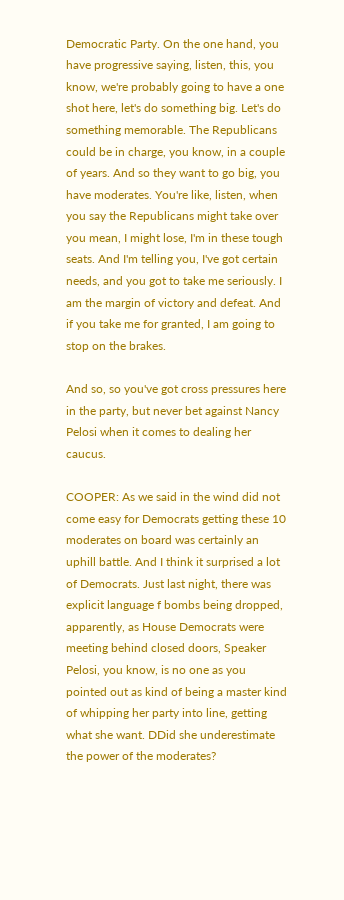Democratic Party. On the one hand, you have progressive saying, listen, this, you know, we're probably going to have a one shot here, let's do something big. Let's do something memorable. The Republicans could be in charge, you know, in a couple of years. And so they want to go big, you have moderates. You're like, listen, when you say the Republicans might take over you mean, I might lose, I'm in these tough seats. And I'm telling you, I've got certain needs, and you got to take me seriously. I am the margin of victory and defeat. And if you take me for granted, I am going to stop on the brakes.

And so, so you've got cross pressures here in the party, but never bet against Nancy Pelosi when it comes to dealing her caucus.

COOPER: As we said in the wind did not come easy for Democrats getting these 10 moderates on board was certainly an uphill battle. And I think it surprised a lot of Democrats. Just last night, there was explicit language f bombs being dropped, apparently, as House Democrats were meeting behind closed doors, Speaker Pelosi, you know, is no one as you pointed out as kind of being a master kind of whipping her party into line, getting what she want. DDid she underestimate the power of the moderates?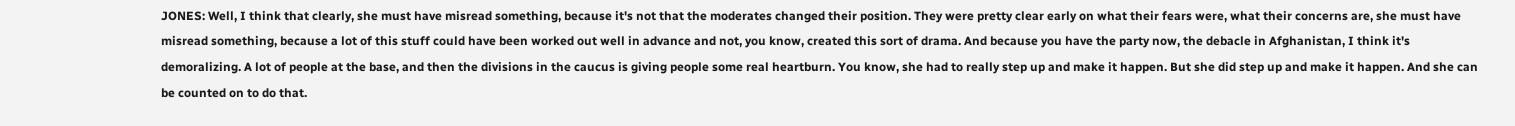JONES: Well, I think that clearly, she must have misread something, because it's not that the moderates changed their position. They were pretty clear early on what their fears were, what their concerns are, she must have misread something, because a lot of this stuff could have been worked out well in advance and not, you know, created this sort of drama. And because you have the party now, the debacle in Afghanistan, I think it's demoralizing. A lot of people at the base, and then the divisions in the caucus is giving people some real heartburn. You know, she had to really step up and make it happen. But she did step up and make it happen. And she can be counted on to do that.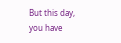But this day, you have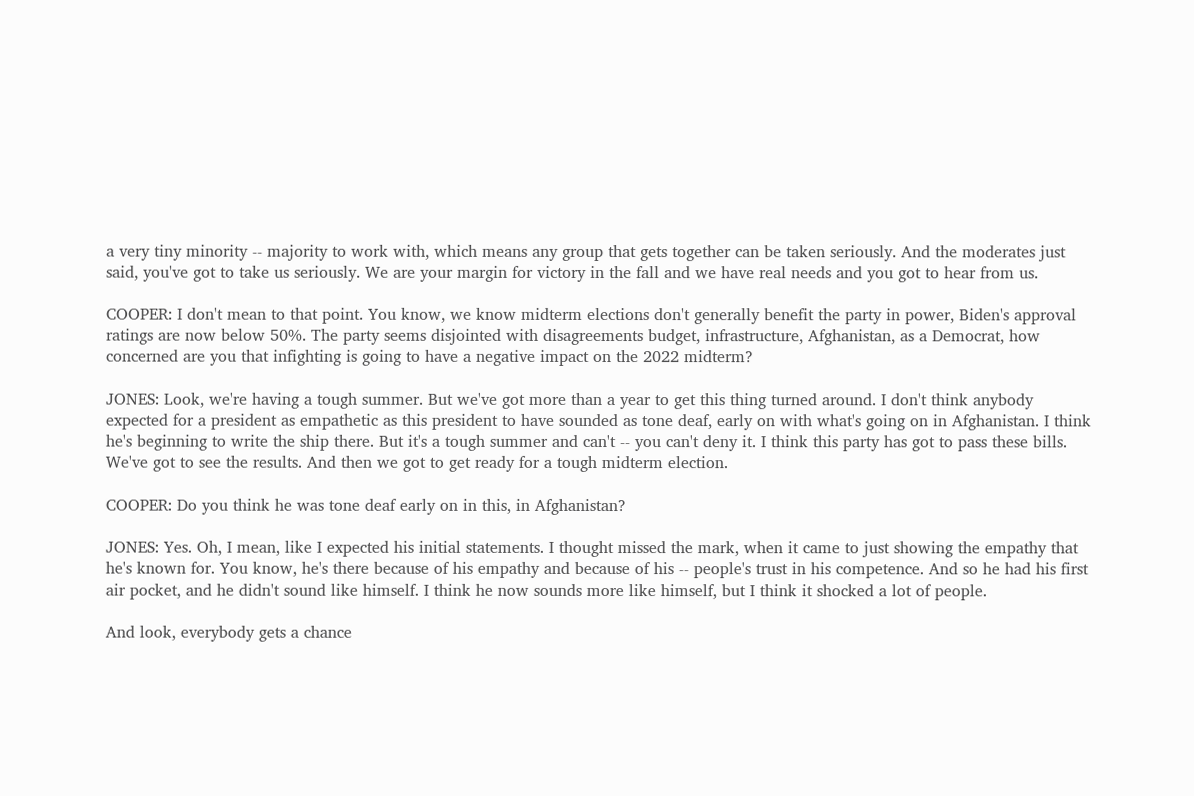a very tiny minority -- majority to work with, which means any group that gets together can be taken seriously. And the moderates just said, you've got to take us seriously. We are your margin for victory in the fall and we have real needs and you got to hear from us.

COOPER: I don't mean to that point. You know, we know midterm elections don't generally benefit the party in power, Biden's approval ratings are now below 50%. The party seems disjointed with disagreements budget, infrastructure, Afghanistan, as a Democrat, how concerned are you that infighting is going to have a negative impact on the 2022 midterm?

JONES: Look, we're having a tough summer. But we've got more than a year to get this thing turned around. I don't think anybody expected for a president as empathetic as this president to have sounded as tone deaf, early on with what's going on in Afghanistan. I think he's beginning to write the ship there. But it's a tough summer and can't -- you can't deny it. I think this party has got to pass these bills. We've got to see the results. And then we got to get ready for a tough midterm election.

COOPER: Do you think he was tone deaf early on in this, in Afghanistan?

JONES: Yes. Oh, I mean, like I expected his initial statements. I thought missed the mark, when it came to just showing the empathy that he's known for. You know, he's there because of his empathy and because of his -- people's trust in his competence. And so he had his first air pocket, and he didn't sound like himself. I think he now sounds more like himself, but I think it shocked a lot of people.

And look, everybody gets a chance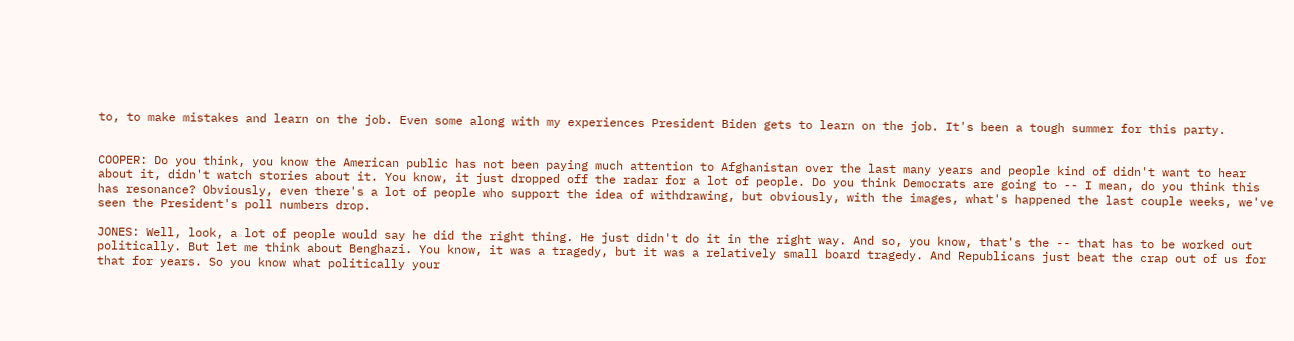to, to make mistakes and learn on the job. Even some along with my experiences President Biden gets to learn on the job. It's been a tough summer for this party.


COOPER: Do you think, you know the American public has not been paying much attention to Afghanistan over the last many years and people kind of didn't want to hear about it, didn't watch stories about it. You know, it just dropped off the radar for a lot of people. Do you think Democrats are going to -- I mean, do you think this has resonance? Obviously, even there's a lot of people who support the idea of withdrawing, but obviously, with the images, what's happened the last couple weeks, we've seen the President's poll numbers drop.

JONES: Well, look, a lot of people would say he did the right thing. He just didn't do it in the right way. And so, you know, that's the -- that has to be worked out politically. But let me think about Benghazi. You know, it was a tragedy, but it was a relatively small board tragedy. And Republicans just beat the crap out of us for that for years. So you know what politically your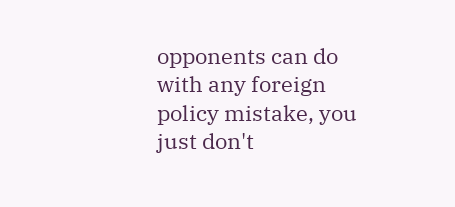opponents can do with any foreign policy mistake, you just don't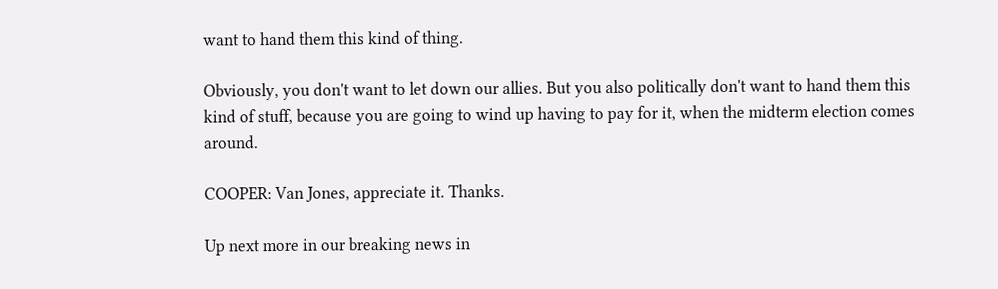want to hand them this kind of thing.

Obviously, you don't want to let down our allies. But you also politically don't want to hand them this kind of stuff, because you are going to wind up having to pay for it, when the midterm election comes around.

COOPER: Van Jones, appreciate it. Thanks.

Up next more in our breaking news in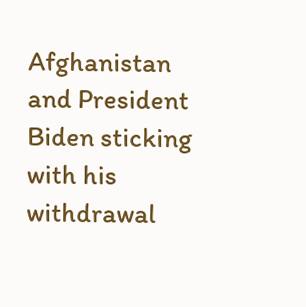Afghanistan and President Biden sticking with his withdrawal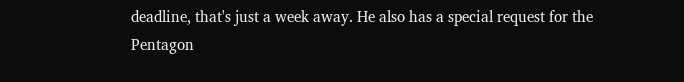deadline, that's just a week away. He also has a special request for the Pentagon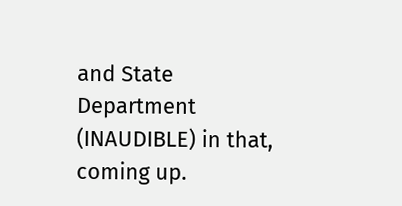and State Department (INAUDIBLE) in that, coming up.